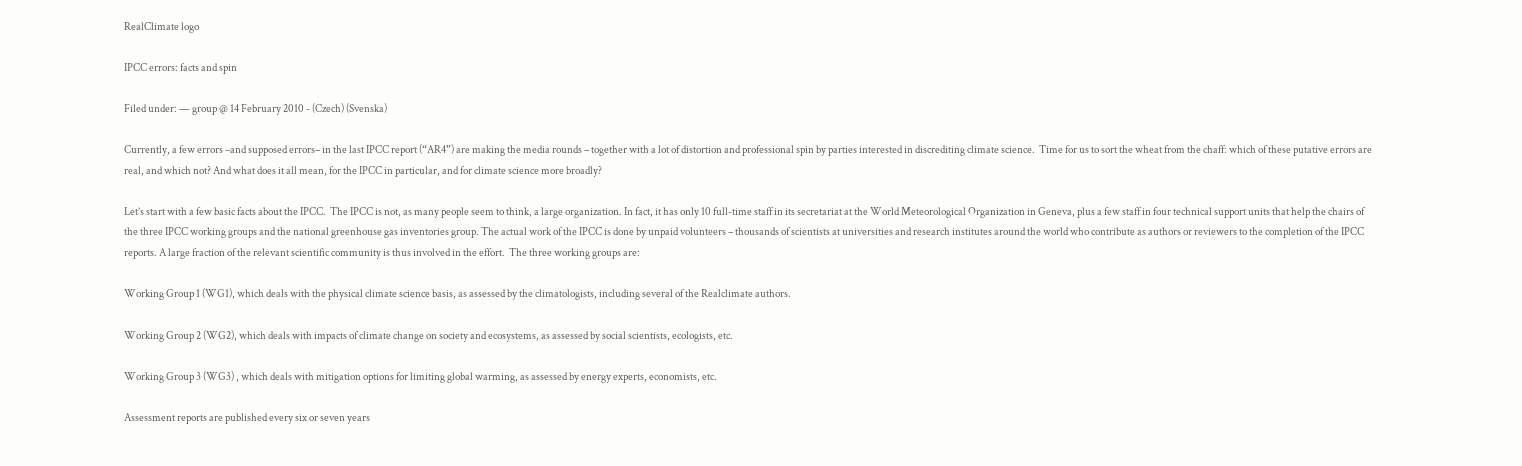RealClimate logo

IPCC errors: facts and spin

Filed under: — group @ 14 February 2010 - (Czech) (Svenska)

Currently, a few errors –and supposed errors– in the last IPCC report (“AR4”) are making the media rounds – together with a lot of distortion and professional spin by parties interested in discrediting climate science.  Time for us to sort the wheat from the chaff: which of these putative errors are real, and which not? And what does it all mean, for the IPCC in particular, and for climate science more broadly?

Let’s start with a few basic facts about the IPCC.  The IPCC is not, as many people seem to think, a large organization. In fact, it has only 10 full-time staff in its secretariat at the World Meteorological Organization in Geneva, plus a few staff in four technical support units that help the chairs of the three IPCC working groups and the national greenhouse gas inventories group. The actual work of the IPCC is done by unpaid volunteers – thousands of scientists at universities and research institutes around the world who contribute as authors or reviewers to the completion of the IPCC reports. A large fraction of the relevant scientific community is thus involved in the effort.  The three working groups are:

Working Group 1 (WG1), which deals with the physical climate science basis, as assessed by the climatologists, including several of the Realclimate authors.

Working Group 2 (WG2), which deals with impacts of climate change on society and ecosystems, as assessed by social scientists, ecologists, etc.

Working Group 3 (WG3) , which deals with mitigation options for limiting global warming, as assessed by energy experts, economists, etc.

Assessment reports are published every six or seven years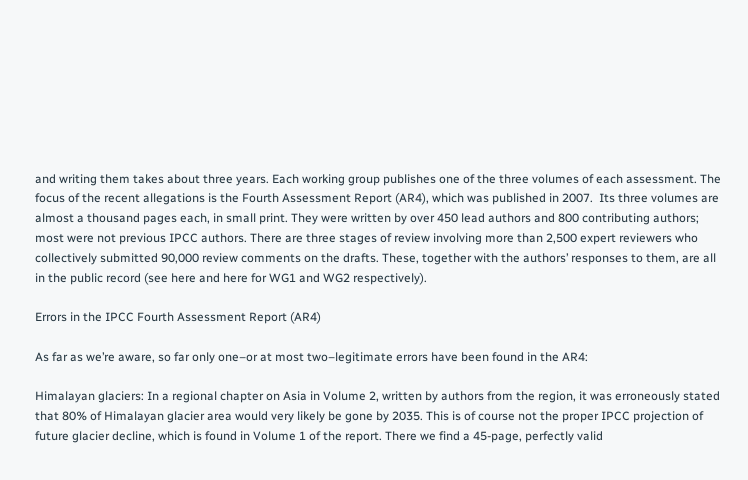and writing them takes about three years. Each working group publishes one of the three volumes of each assessment. The focus of the recent allegations is the Fourth Assessment Report (AR4), which was published in 2007.  Its three volumes are almost a thousand pages each, in small print. They were written by over 450 lead authors and 800 contributing authors; most were not previous IPCC authors. There are three stages of review involving more than 2,500 expert reviewers who collectively submitted 90,000 review comments on the drafts. These, together with the authors’ responses to them, are all in the public record (see here and here for WG1 and WG2 respectively).

Errors in the IPCC Fourth Assessment Report (AR4)

As far as we’re aware, so far only one–or at most two–legitimate errors have been found in the AR4:

Himalayan glaciers: In a regional chapter on Asia in Volume 2, written by authors from the region, it was erroneously stated that 80% of Himalayan glacier area would very likely be gone by 2035. This is of course not the proper IPCC projection of future glacier decline, which is found in Volume 1 of the report. There we find a 45-page, perfectly valid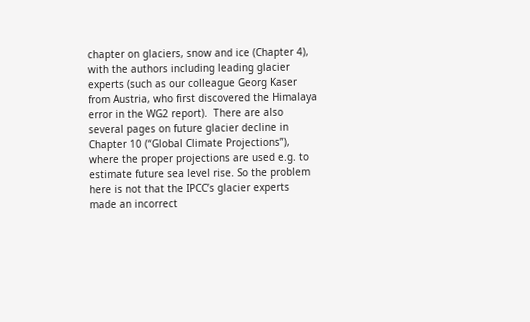chapter on glaciers, snow and ice (Chapter 4), with the authors including leading glacier experts (such as our colleague Georg Kaser from Austria, who first discovered the Himalaya error in the WG2 report).  There are also several pages on future glacier decline in Chapter 10 (“Global Climate Projections”), where the proper projections are used e.g. to estimate future sea level rise. So the problem here is not that the IPCC’s glacier experts made an incorrect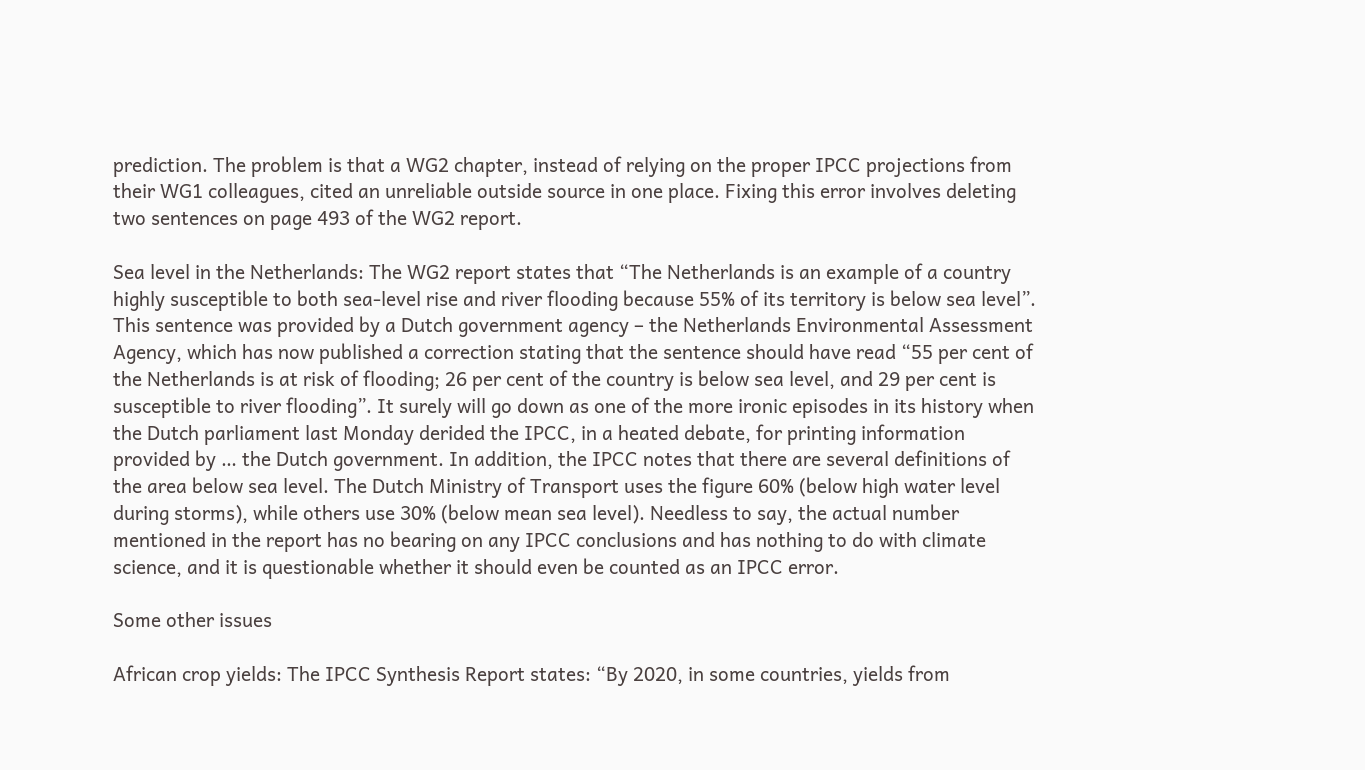prediction. The problem is that a WG2 chapter, instead of relying on the proper IPCC projections from their WG1 colleagues, cited an unreliable outside source in one place. Fixing this error involves deleting two sentences on page 493 of the WG2 report.

Sea level in the Netherlands: The WG2 report states that “The Netherlands is an example of a country highly susceptible to both sea-level rise and river flooding because 55% of its territory is below sea level”. This sentence was provided by a Dutch government agency – the Netherlands Environmental Assessment Agency, which has now published a correction stating that the sentence should have read “55 per cent of the Netherlands is at risk of flooding; 26 per cent of the country is below sea level, and 29 per cent is susceptible to river flooding”. It surely will go down as one of the more ironic episodes in its history when the Dutch parliament last Monday derided the IPCC, in a heated debate, for printing information provided by … the Dutch government. In addition, the IPCC notes that there are several definitions of the area below sea level. The Dutch Ministry of Transport uses the figure 60% (below high water level during storms), while others use 30% (below mean sea level). Needless to say, the actual number mentioned in the report has no bearing on any IPCC conclusions and has nothing to do with climate science, and it is questionable whether it should even be counted as an IPCC error.

Some other issues

African crop yields: The IPCC Synthesis Report states: “By 2020, in some countries, yields from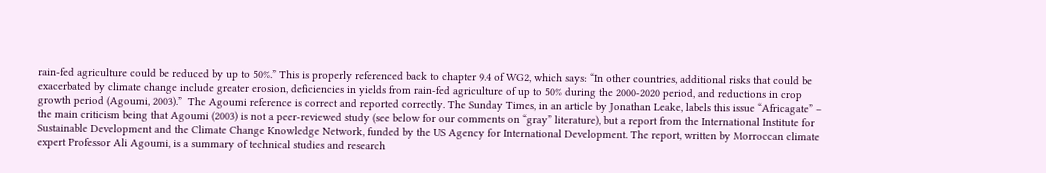rain-fed agriculture could be reduced by up to 50%.” This is properly referenced back to chapter 9.4 of WG2, which says: “In other countries, additional risks that could be exacerbated by climate change include greater erosion, deficiencies in yields from rain-fed agriculture of up to 50% during the 2000-2020 period, and reductions in crop growth period (Agoumi, 2003).”  The Agoumi reference is correct and reported correctly. The Sunday Times, in an article by Jonathan Leake, labels this issue “Africagate” – the main criticism being that Agoumi (2003) is not a peer-reviewed study (see below for our comments on “gray” literature), but a report from the International Institute for Sustainable Development and the Climate Change Knowledge Network, funded by the US Agency for International Development. The report, written by Morroccan climate expert Professor Ali Agoumi, is a summary of technical studies and research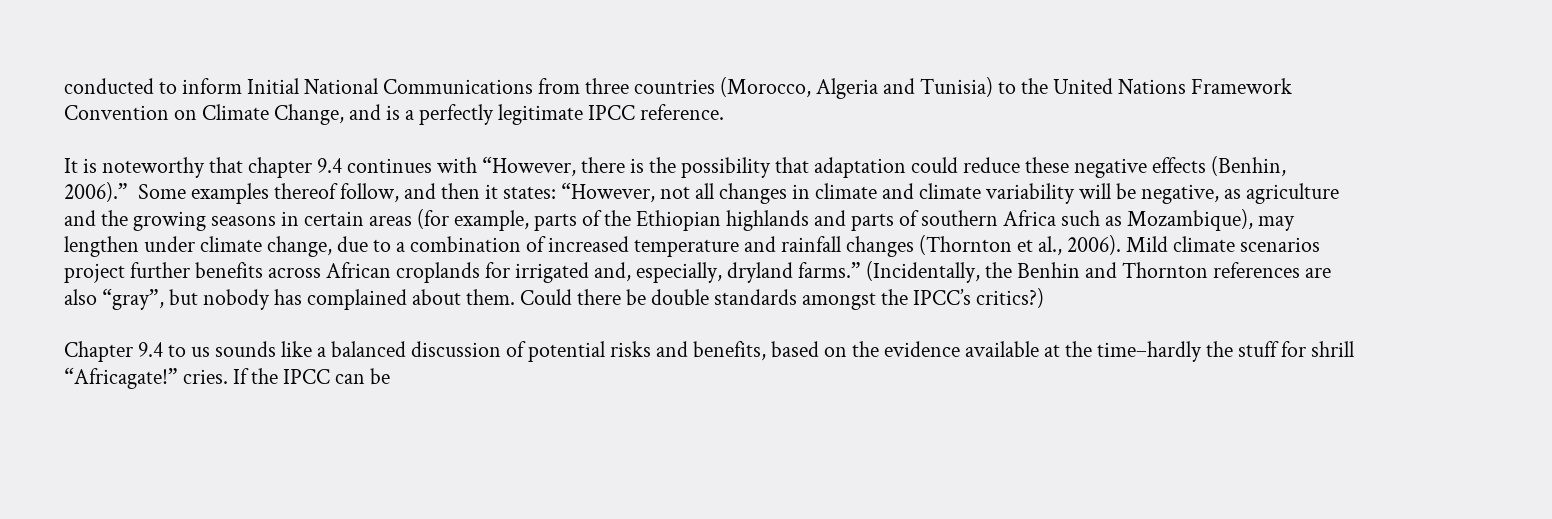conducted to inform Initial National Communications from three countries (Morocco, Algeria and Tunisia) to the United Nations Framework Convention on Climate Change, and is a perfectly legitimate IPCC reference.

It is noteworthy that chapter 9.4 continues with “However, there is the possibility that adaptation could reduce these negative effects (Benhin, 2006).”  Some examples thereof follow, and then it states: “However, not all changes in climate and climate variability will be negative, as agriculture and the growing seasons in certain areas (for example, parts of the Ethiopian highlands and parts of southern Africa such as Mozambique), may lengthen under climate change, due to a combination of increased temperature and rainfall changes (Thornton et al., 2006). Mild climate scenarios project further benefits across African croplands for irrigated and, especially, dryland farms.” (Incidentally, the Benhin and Thornton references are also “gray”, but nobody has complained about them. Could there be double standards amongst the IPCC’s critics?)

Chapter 9.4 to us sounds like a balanced discussion of potential risks and benefits, based on the evidence available at the time–hardly the stuff for shrill “Africagate!” cries. If the IPCC can be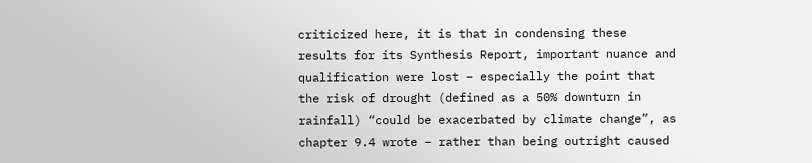criticized here, it is that in condensing these results for its Synthesis Report, important nuance and qualification were lost – especially the point that the risk of drought (defined as a 50% downturn in rainfall) “could be exacerbated by climate change”, as chapter 9.4 wrote – rather than being outright caused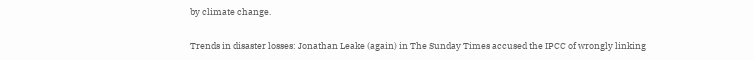by climate change.

Trends in disaster losses: Jonathan Leake (again) in The Sunday Times accused the IPCC of wrongly linking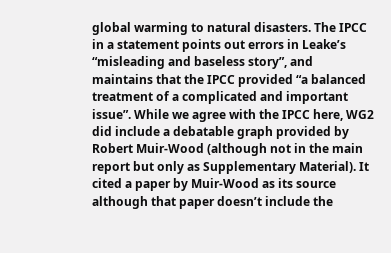global warming to natural disasters. The IPCC in a statement points out errors in Leake’s “misleading and baseless story”, and maintains that the IPCC provided “a balanced treatment of a complicated and important issue”. While we agree with the IPCC here, WG2 did include a debatable graph provided by Robert Muir-Wood (although not in the main report but only as Supplementary Material). It cited a paper by Muir-Wood as its source although that paper doesn’t include the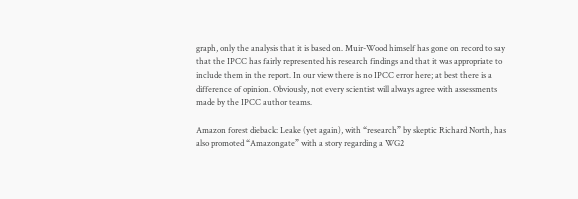graph, only the analysis that it is based on. Muir-Wood himself has gone on record to say that the IPCC has fairly represented his research findings and that it was appropriate to include them in the report. In our view there is no IPCC error here; at best there is a difference of opinion. Obviously, not every scientist will always agree with assessments made by the IPCC author teams.

Amazon forest dieback: Leake (yet again), with “research” by skeptic Richard North, has also promoted “Amazongate” with a story regarding a WG2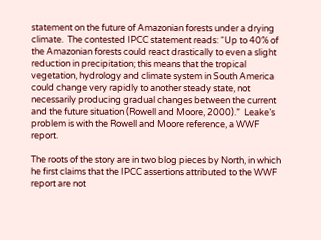statement on the future of Amazonian forests under a drying climate.  The contested IPCC statement reads: “Up to 40% of the Amazonian forests could react drastically to even a slight reduction in precipitation; this means that the tropical vegetation, hydrology and climate system in South America could change very rapidly to another steady state, not necessarily producing gradual changes between the current and the future situation (Rowell and Moore, 2000).”  Leake’s problem is with the Rowell and Moore reference, a WWF report.

The roots of the story are in two blog pieces by North, in which he first claims that the IPCC assertions attributed to the WWF report are not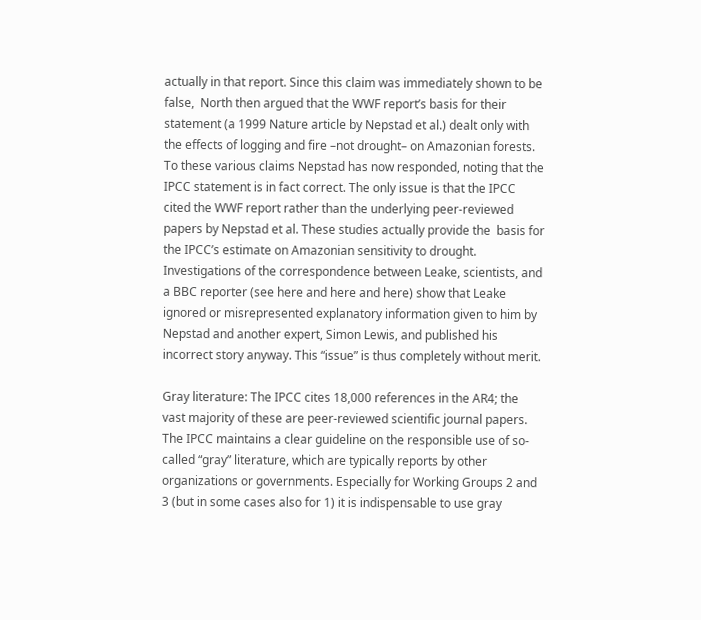actually in that report. Since this claim was immediately shown to be false,  North then argued that the WWF report’s basis for their statement (a 1999 Nature article by Nepstad et al.) dealt only with the effects of logging and fire –not drought– on Amazonian forests. To these various claims Nepstad has now responded, noting that the IPCC statement is in fact correct. The only issue is that the IPCC cited the WWF report rather than the underlying peer-reviewed papers by Nepstad et al. These studies actually provide the  basis for the IPCC’s estimate on Amazonian sensitivity to drought. Investigations of the correspondence between Leake, scientists, and a BBC reporter (see here and here and here) show that Leake ignored or misrepresented explanatory information given to him by Nepstad and another expert, Simon Lewis, and published his incorrect story anyway. This “issue” is thus completely without merit.

Gray literature: The IPCC cites 18,000 references in the AR4; the vast majority of these are peer-reviewed scientific journal papers. The IPCC maintains a clear guideline on the responsible use of so-called “gray” literature, which are typically reports by other organizations or governments. Especially for Working Groups 2 and 3 (but in some cases also for 1) it is indispensable to use gray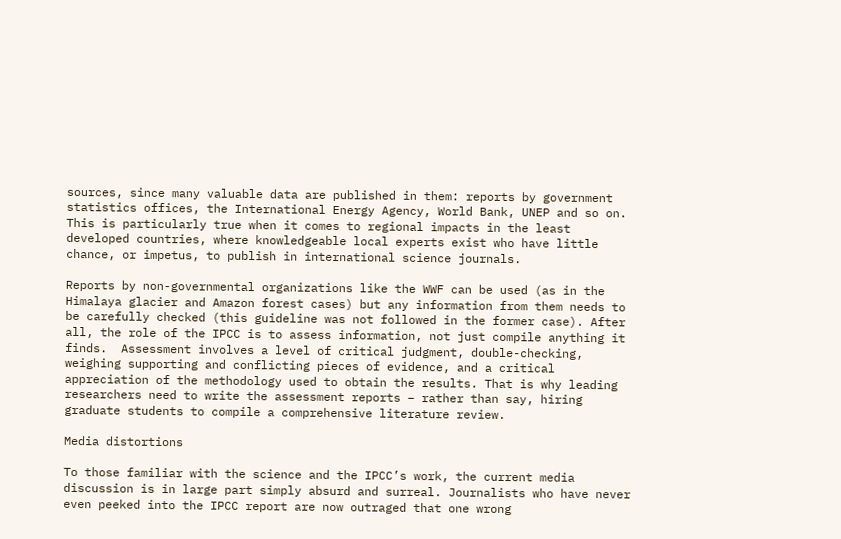sources, since many valuable data are published in them: reports by government statistics offices, the International Energy Agency, World Bank, UNEP and so on. This is particularly true when it comes to regional impacts in the least developed countries, where knowledgeable local experts exist who have little chance, or impetus, to publish in international science journals.

Reports by non-governmental organizations like the WWF can be used (as in the Himalaya glacier and Amazon forest cases) but any information from them needs to be carefully checked (this guideline was not followed in the former case). After all, the role of the IPCC is to assess information, not just compile anything it finds.  Assessment involves a level of critical judgment, double-checking, weighing supporting and conflicting pieces of evidence, and a critical appreciation of the methodology used to obtain the results. That is why leading researchers need to write the assessment reports – rather than say, hiring graduate students to compile a comprehensive literature review.

Media distortions

To those familiar with the science and the IPCC’s work, the current media discussion is in large part simply absurd and surreal. Journalists who have never even peeked into the IPCC report are now outraged that one wrong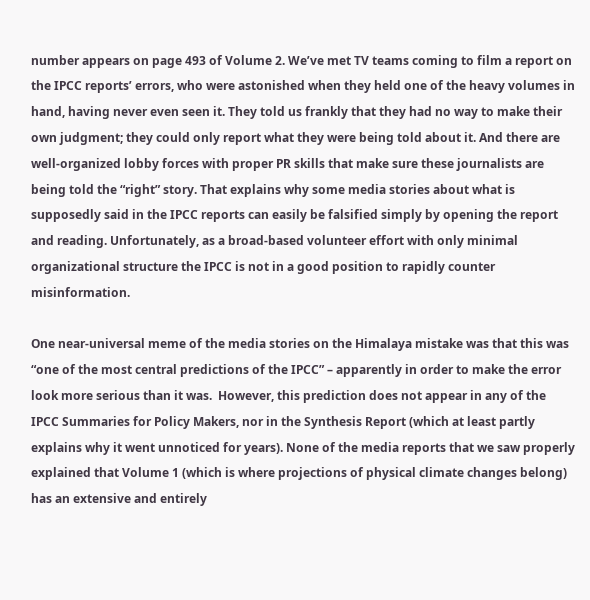number appears on page 493 of Volume 2. We’ve met TV teams coming to film a report on the IPCC reports’ errors, who were astonished when they held one of the heavy volumes in hand, having never even seen it. They told us frankly that they had no way to make their own judgment; they could only report what they were being told about it. And there are well-organized lobby forces with proper PR skills that make sure these journalists are being told the “right” story. That explains why some media stories about what is supposedly said in the IPCC reports can easily be falsified simply by opening the report and reading. Unfortunately, as a broad-based volunteer effort with only minimal organizational structure the IPCC is not in a good position to rapidly counter misinformation.

One near-universal meme of the media stories on the Himalaya mistake was that this was “one of the most central predictions of the IPCC” – apparently in order to make the error look more serious than it was.  However, this prediction does not appear in any of the IPCC Summaries for Policy Makers, nor in the Synthesis Report (which at least partly explains why it went unnoticed for years). None of the media reports that we saw properly explained that Volume 1 (which is where projections of physical climate changes belong) has an extensive and entirely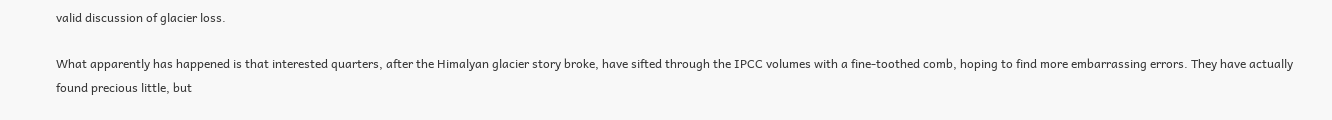valid discussion of glacier loss.

What apparently has happened is that interested quarters, after the Himalyan glacier story broke, have sifted through the IPCC volumes with a fine-toothed comb, hoping to find more embarrassing errors. They have actually found precious little, but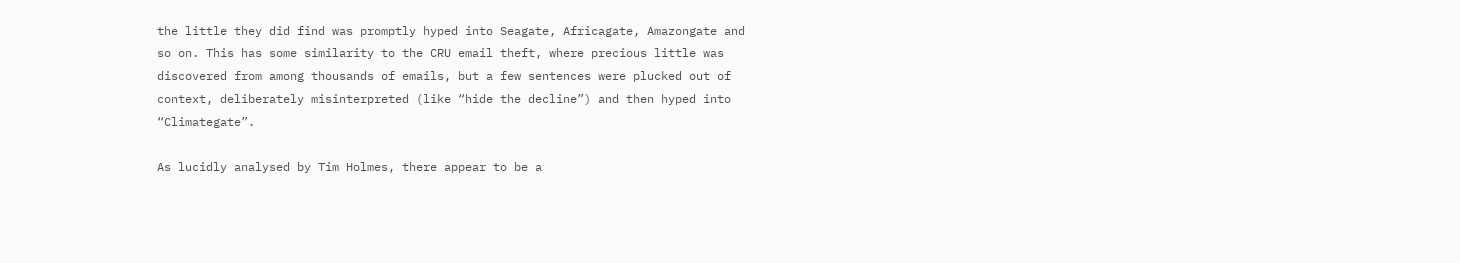the little they did find was promptly hyped into Seagate, Africagate, Amazongate and so on. This has some similarity to the CRU email theft, where precious little was discovered from among thousands of emails, but a few sentences were plucked out of context, deliberately misinterpreted (like “hide the decline”) and then hyped into “Climategate”.

As lucidly analysed by Tim Holmes, there appear to be a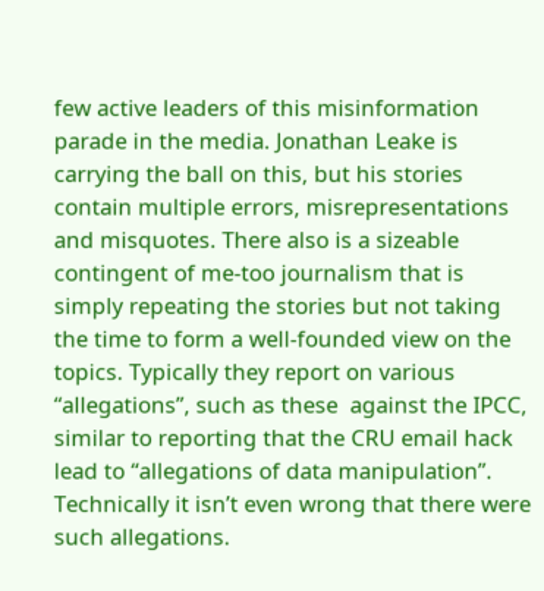few active leaders of this misinformation parade in the media. Jonathan Leake is carrying the ball on this, but his stories contain multiple errors, misrepresentations and misquotes. There also is a sizeable contingent of me-too journalism that is simply repeating the stories but not taking the time to form a well-founded view on the topics. Typically they report on various “allegations”, such as these  against the IPCC, similar to reporting that the CRU email hack lead to “allegations of data manipulation”. Technically it isn’t even wrong that there were such allegations.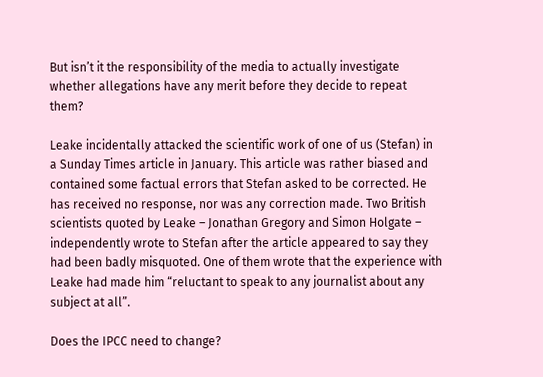But isn’t it the responsibility of the media to actually investigate whether allegations have any merit before they decide to repeat them?

Leake incidentally attacked the scientific work of one of us (Stefan) in a Sunday Times article in January. This article was rather biased and contained some factual errors that Stefan asked to be corrected. He has received no response, nor was any correction made. Two British scientists quoted by Leake – Jonathan Gregory and Simon Holgate – independently wrote to Stefan after the article appeared to say they had been badly misquoted. One of them wrote that the experience with Leake had made him “reluctant to speak to any journalist about any subject at all”.

Does the IPCC need to change?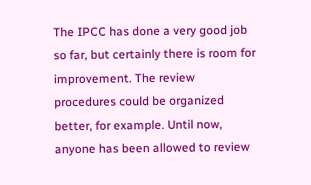The IPCC has done a very good job so far, but certainly there is room for improvement. The review procedures could be organized better, for example. Until now, anyone has been allowed to review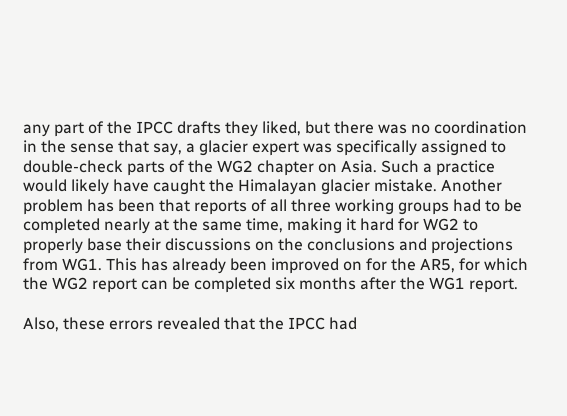any part of the IPCC drafts they liked, but there was no coordination in the sense that say, a glacier expert was specifically assigned to double-check parts of the WG2 chapter on Asia. Such a practice would likely have caught the Himalayan glacier mistake. Another problem has been that reports of all three working groups had to be completed nearly at the same time, making it hard for WG2 to properly base their discussions on the conclusions and projections from WG1. This has already been improved on for the AR5, for which the WG2 report can be completed six months after the WG1 report.

Also, these errors revealed that the IPCC had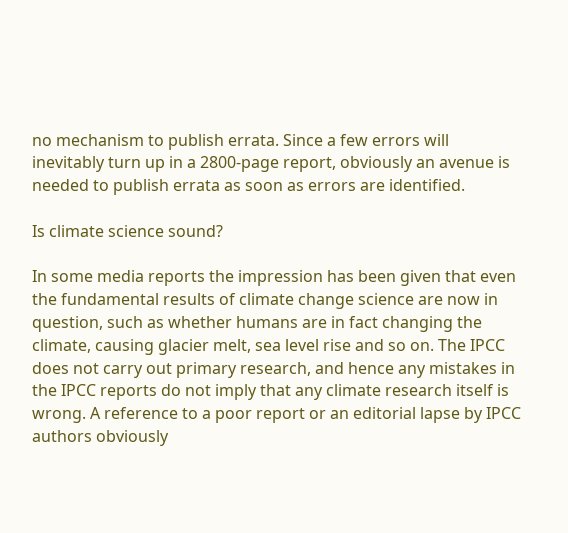no mechanism to publish errata. Since a few errors will inevitably turn up in a 2800-page report, obviously an avenue is needed to publish errata as soon as errors are identified.

Is climate science sound?

In some media reports the impression has been given that even the fundamental results of climate change science are now in question, such as whether humans are in fact changing the climate, causing glacier melt, sea level rise and so on. The IPCC does not carry out primary research, and hence any mistakes in the IPCC reports do not imply that any climate research itself is wrong. A reference to a poor report or an editorial lapse by IPCC authors obviously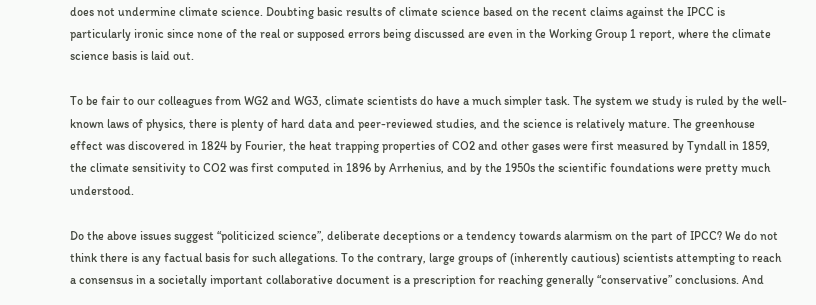does not undermine climate science. Doubting basic results of climate science based on the recent claims against the IPCC is particularly ironic since none of the real or supposed errors being discussed are even in the Working Group 1 report, where the climate science basis is laid out.

To be fair to our colleagues from WG2 and WG3, climate scientists do have a much simpler task. The system we study is ruled by the well-known laws of physics, there is plenty of hard data and peer-reviewed studies, and the science is relatively mature. The greenhouse effect was discovered in 1824 by Fourier, the heat trapping properties of CO2 and other gases were first measured by Tyndall in 1859, the climate sensitivity to CO2 was first computed in 1896 by Arrhenius, and by the 1950s the scientific foundations were pretty much understood.

Do the above issues suggest “politicized science”, deliberate deceptions or a tendency towards alarmism on the part of IPCC? We do not think there is any factual basis for such allegations. To the contrary, large groups of (inherently cautious) scientists attempting to reach a consensus in a societally important collaborative document is a prescription for reaching generally “conservative” conclusions. And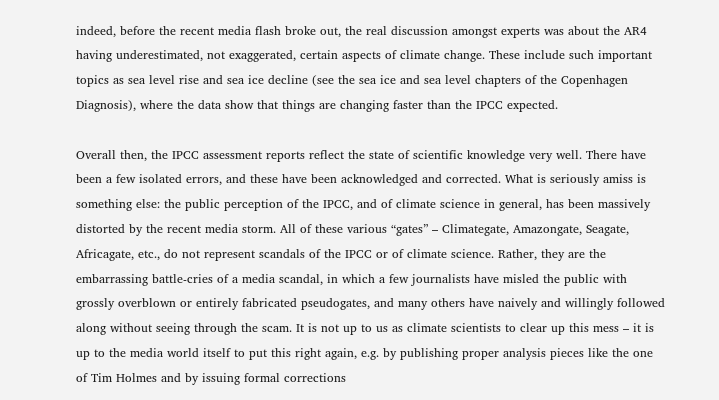indeed, before the recent media flash broke out, the real discussion amongst experts was about the AR4 having underestimated, not exaggerated, certain aspects of climate change. These include such important topics as sea level rise and sea ice decline (see the sea ice and sea level chapters of the Copenhagen Diagnosis), where the data show that things are changing faster than the IPCC expected.

Overall then, the IPCC assessment reports reflect the state of scientific knowledge very well. There have been a few isolated errors, and these have been acknowledged and corrected. What is seriously amiss is something else: the public perception of the IPCC, and of climate science in general, has been massively distorted by the recent media storm. All of these various “gates” – Climategate, Amazongate, Seagate, Africagate, etc., do not represent scandals of the IPCC or of climate science. Rather, they are the embarrassing battle-cries of a media scandal, in which a few journalists have misled the public with grossly overblown or entirely fabricated pseudogates, and many others have naively and willingly followed along without seeing through the scam. It is not up to us as climate scientists to clear up this mess – it is up to the media world itself to put this right again, e.g. by publishing proper analysis pieces like the one of Tim Holmes and by issuing formal corrections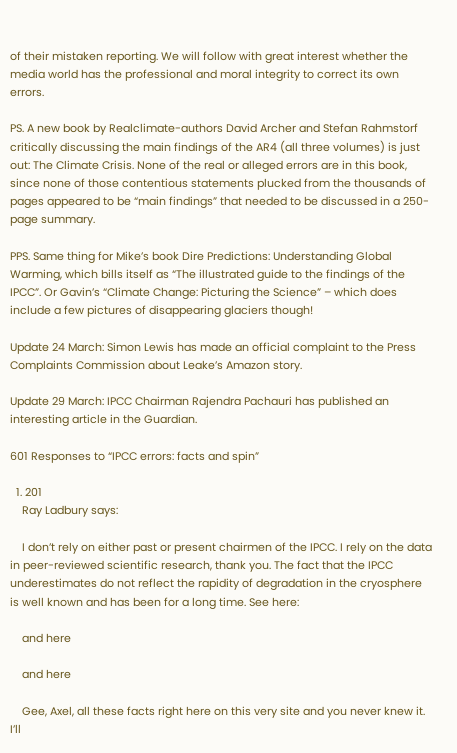of their mistaken reporting. We will follow with great interest whether the media world has the professional and moral integrity to correct its own errors.

PS. A new book by Realclimate-authors David Archer and Stefan Rahmstorf critically discussing the main findings of the AR4 (all three volumes) is just out: The Climate Crisis. None of the real or alleged errors are in this book, since none of those contentious statements plucked from the thousands of pages appeared to be “main findings” that needed to be discussed in a 250-page summary.

PPS. Same thing for Mike’s book Dire Predictions: Understanding Global Warming, which bills itself as “The illustrated guide to the findings of the IPCC”. Or Gavin’s “Climate Change: Picturing the Science” – which does include a few pictures of disappearing glaciers though!

Update 24 March: Simon Lewis has made an official complaint to the Press Complaints Commission about Leake’s Amazon story.

Update 29 March: IPCC Chairman Rajendra Pachauri has published an interesting article in the Guardian.

601 Responses to “IPCC errors: facts and spin”

  1. 201
    Ray Ladbury says:

    I don’t rely on either past or present chairmen of the IPCC. I rely on the data in peer-reviewed scientific research, thank you. The fact that the IPCC underestimates do not reflect the rapidity of degradation in the cryosphere is well known and has been for a long time. See here:

    and here

    and here

    Gee, Axel, all these facts right here on this very site and you never knew it. I’ll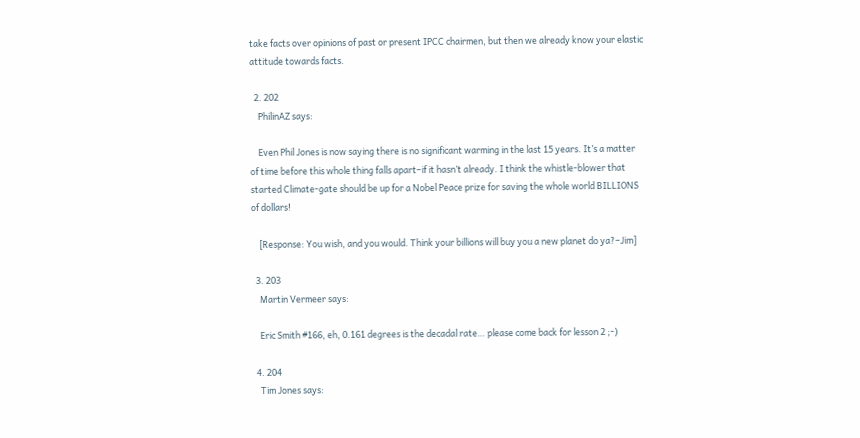take facts over opinions of past or present IPCC chairmen, but then we already know your elastic attitude towards facts.

  2. 202
    PhilinAZ says:

    Even Phil Jones is now saying there is no significant warming in the last 15 years. It’s a matter of time before this whole thing falls apart–if it hasn’t already. I think the whistle-blower that started Climate-gate should be up for a Nobel Peace prize for saving the whole world BILLIONS of dollars!

    [Response: You wish, and you would. Think your billions will buy you a new planet do ya?–Jim]

  3. 203
    Martin Vermeer says:

    Eric Smith #166, eh, 0.161 degrees is the decadal rate… please come back for lesson 2 ;-)

  4. 204
    Tim Jones says: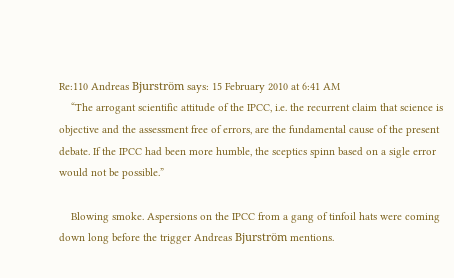Re:110 Andreas Bjurström says: 15 February 2010 at 6:41 AM
    “The arrogant scientific attitude of the IPCC, i.e. the recurrent claim that science is objective and the assessment free of errors, are the fundamental cause of the present debate. If the IPCC had been more humble, the sceptics spinn based on a sigle error would not be possible.”

    Blowing smoke. Aspersions on the IPCC from a gang of tinfoil hats were coming down long before the trigger Andreas Bjurström mentions.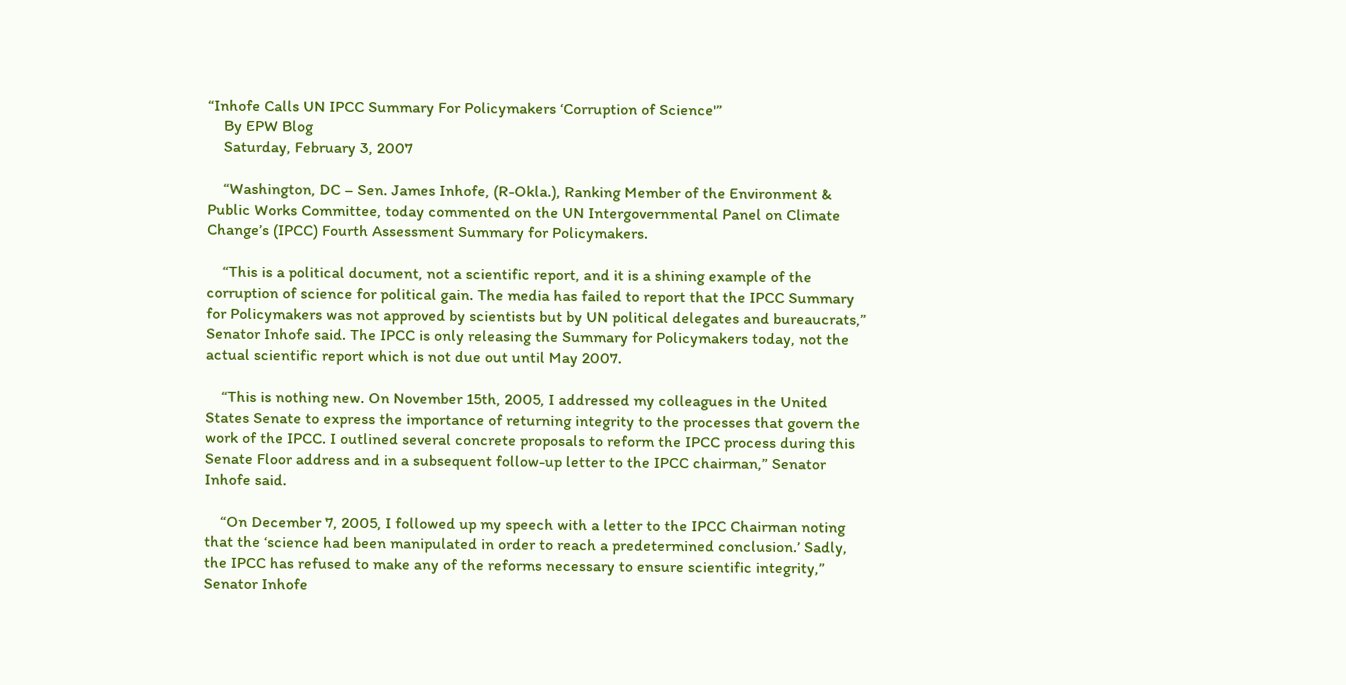“Inhofe Calls UN IPCC Summary For Policymakers ‘Corruption of Science'”
    By EPW Blog
    Saturday, February 3, 2007

    “Washington, DC – Sen. James Inhofe, (R-Okla.), Ranking Member of the Environment & Public Works Committee, today commented on the UN Intergovernmental Panel on Climate Change’s (IPCC) Fourth Assessment Summary for Policymakers.

    “This is a political document, not a scientific report, and it is a shining example of the corruption of science for political gain. The media has failed to report that the IPCC Summary for Policymakers was not approved by scientists but by UN political delegates and bureaucrats,” Senator Inhofe said. The IPCC is only releasing the Summary for Policymakers today, not the actual scientific report which is not due out until May 2007.

    “This is nothing new. On November 15th, 2005, I addressed my colleagues in the United States Senate to express the importance of returning integrity to the processes that govern the work of the IPCC. I outlined several concrete proposals to reform the IPCC process during this Senate Floor address and in a subsequent follow-up letter to the IPCC chairman,” Senator Inhofe said.

    “On December 7, 2005, I followed up my speech with a letter to the IPCC Chairman noting that the ‘science had been manipulated in order to reach a predetermined conclusion.’ Sadly, the IPCC has refused to make any of the reforms necessary to ensure scientific integrity,” Senator Inhofe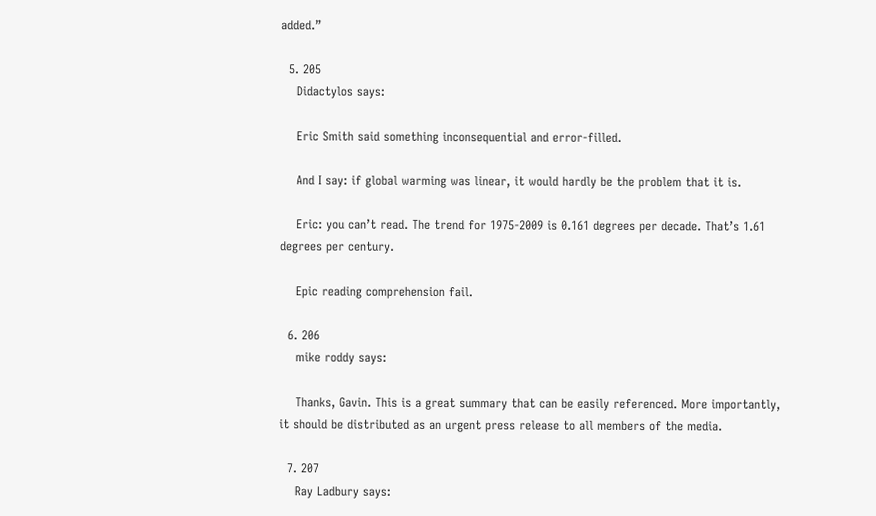added.”

  5. 205
    Didactylos says:

    Eric Smith said something inconsequential and error-filled.

    And I say: if global warming was linear, it would hardly be the problem that it is.

    Eric: you can’t read. The trend for 1975-2009 is 0.161 degrees per decade. That’s 1.61 degrees per century.

    Epic reading comprehension fail.

  6. 206
    mike roddy says:

    Thanks, Gavin. This is a great summary that can be easily referenced. More importantly, it should be distributed as an urgent press release to all members of the media.

  7. 207
    Ray Ladbury says: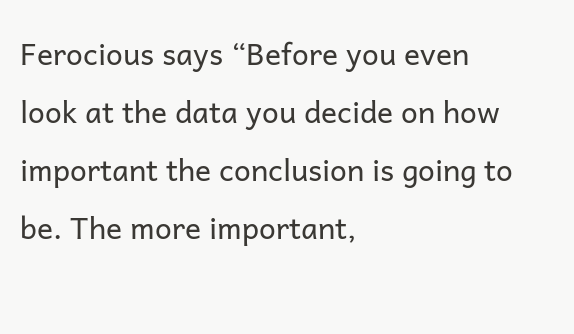Ferocious says “Before you even look at the data you decide on how important the conclusion is going to be. The more important,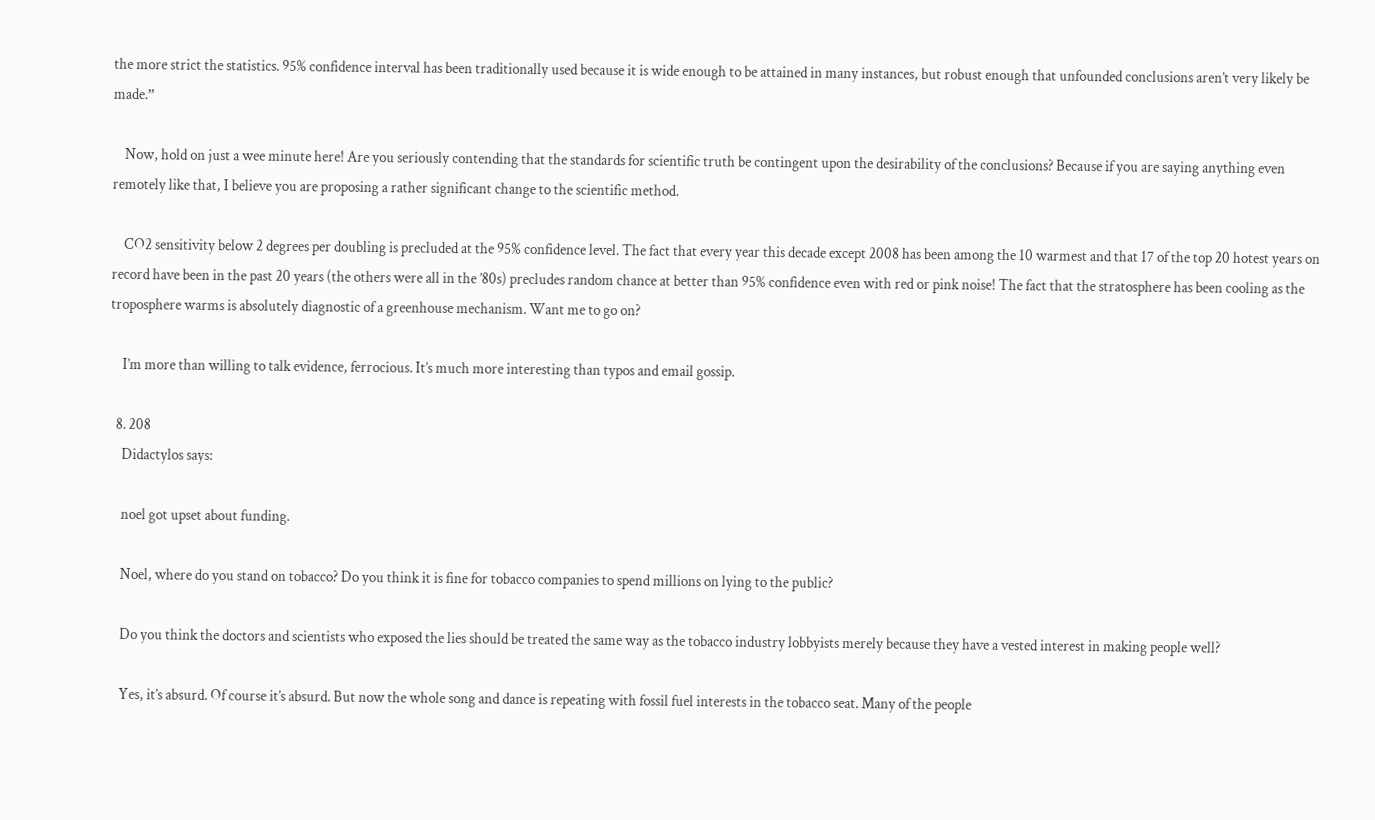the more strict the statistics. 95% confidence interval has been traditionally used because it is wide enough to be attained in many instances, but robust enough that unfounded conclusions aren’t very likely be made.”

    Now, hold on just a wee minute here! Are you seriously contending that the standards for scientific truth be contingent upon the desirability of the conclusions? Because if you are saying anything even remotely like that, I believe you are proposing a rather significant change to the scientific method.

    CO2 sensitivity below 2 degrees per doubling is precluded at the 95% confidence level. The fact that every year this decade except 2008 has been among the 10 warmest and that 17 of the top 20 hotest years on record have been in the past 20 years (the others were all in the ’80s) precludes random chance at better than 95% confidence even with red or pink noise! The fact that the stratosphere has been cooling as the troposphere warms is absolutely diagnostic of a greenhouse mechanism. Want me to go on?

    I’m more than willing to talk evidence, ferrocious. It’s much more interesting than typos and email gossip.

  8. 208
    Didactylos says:

    noel got upset about funding.

    Noel, where do you stand on tobacco? Do you think it is fine for tobacco companies to spend millions on lying to the public?

    Do you think the doctors and scientists who exposed the lies should be treated the same way as the tobacco industry lobbyists merely because they have a vested interest in making people well?

    Yes, it’s absurd. Of course it’s absurd. But now the whole song and dance is repeating with fossil fuel interests in the tobacco seat. Many of the people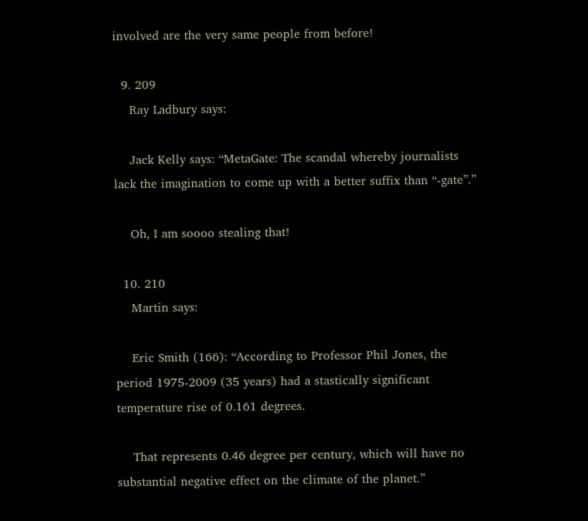involved are the very same people from before!

  9. 209
    Ray Ladbury says:

    Jack Kelly says: “MetaGate: The scandal whereby journalists lack the imagination to come up with a better suffix than “-gate”.”

    Oh, I am soooo stealing that!

  10. 210
    Martin says:

    Eric Smith (166): “According to Professor Phil Jones, the period 1975-2009 (35 years) had a stastically significant temperature rise of 0.161 degrees.

    That represents 0.46 degree per century, which will have no substantial negative effect on the climate of the planet.”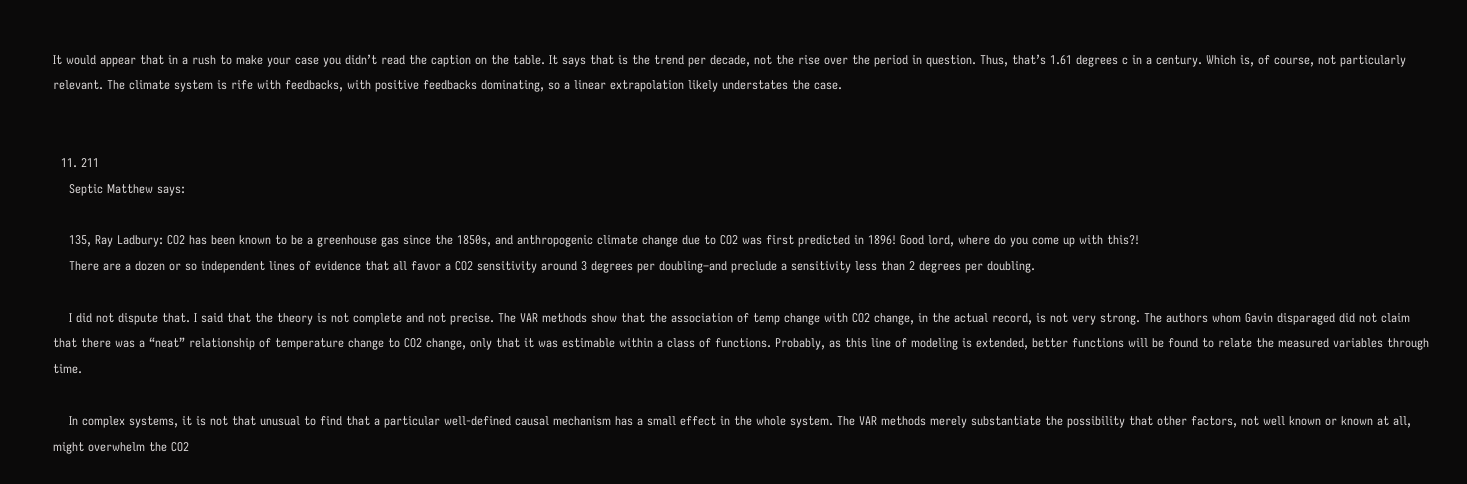It would appear that in a rush to make your case you didn’t read the caption on the table. It says that is the trend per decade, not the rise over the period in question. Thus, that’s 1.61 degrees c in a century. Which is, of course, not particularly relevant. The climate system is rife with feedbacks, with positive feedbacks dominating, so a linear extrapolation likely understates the case.


  11. 211
    Septic Matthew says:

    135, Ray Ladbury: CO2 has been known to be a greenhouse gas since the 1850s, and anthropogenic climate change due to CO2 was first predicted in 1896! Good lord, where do you come up with this?!
    There are a dozen or so independent lines of evidence that all favor a CO2 sensitivity around 3 degrees per doubling–and preclude a sensitivity less than 2 degrees per doubling.

    I did not dispute that. I said that the theory is not complete and not precise. The VAR methods show that the association of temp change with CO2 change, in the actual record, is not very strong. The authors whom Gavin disparaged did not claim that there was a “neat” relationship of temperature change to CO2 change, only that it was estimable within a class of functions. Probably, as this line of modeling is extended, better functions will be found to relate the measured variables through time.

    In complex systems, it is not that unusual to find that a particular well-defined causal mechanism has a small effect in the whole system. The VAR methods merely substantiate the possibility that other factors, not well known or known at all, might overwhelm the CO2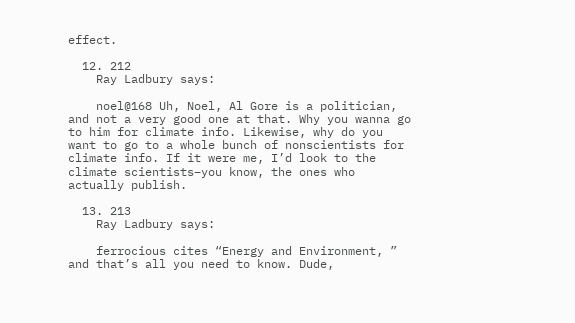effect.

  12. 212
    Ray Ladbury says:

    noel@168 Uh, Noel, Al Gore is a politician, and not a very good one at that. Why you wanna go to him for climate info. Likewise, why do you want to go to a whole bunch of nonscientists for climate info. If it were me, I’d look to the climate scientists–you know, the ones who actually publish.

  13. 213
    Ray Ladbury says:

    ferrocious cites “Energy and Environment, ” and that’s all you need to know. Dude,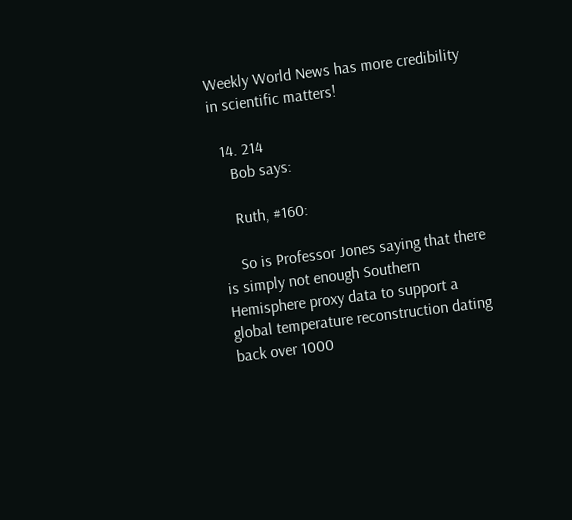Weekly World News has more credibility in scientific matters!

  14. 214
    Bob says:

    Ruth, #160:

    So is Professor Jones saying that there is simply not enough Southern Hemisphere proxy data to support a global temperature reconstruction dating back over 1000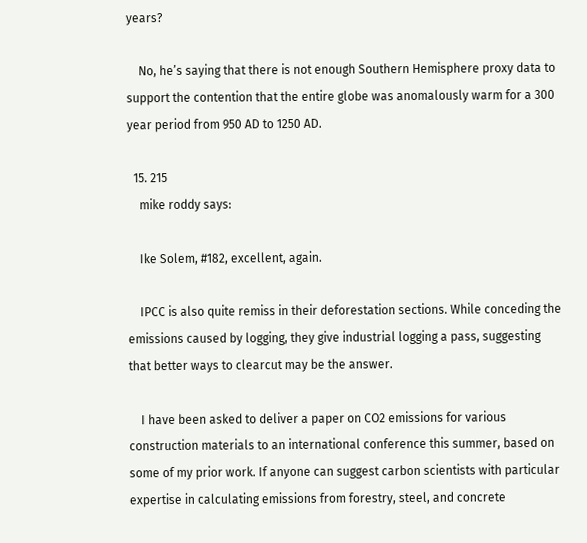years?

    No, he’s saying that there is not enough Southern Hemisphere proxy data to support the contention that the entire globe was anomalously warm for a 300 year period from 950 AD to 1250 AD.

  15. 215
    mike roddy says:

    Ike Solem, #182, excellent, again.

    IPCC is also quite remiss in their deforestation sections. While conceding the emissions caused by logging, they give industrial logging a pass, suggesting that better ways to clearcut may be the answer.

    I have been asked to deliver a paper on CO2 emissions for various construction materials to an international conference this summer, based on some of my prior work. If anyone can suggest carbon scientists with particular expertise in calculating emissions from forestry, steel, and concrete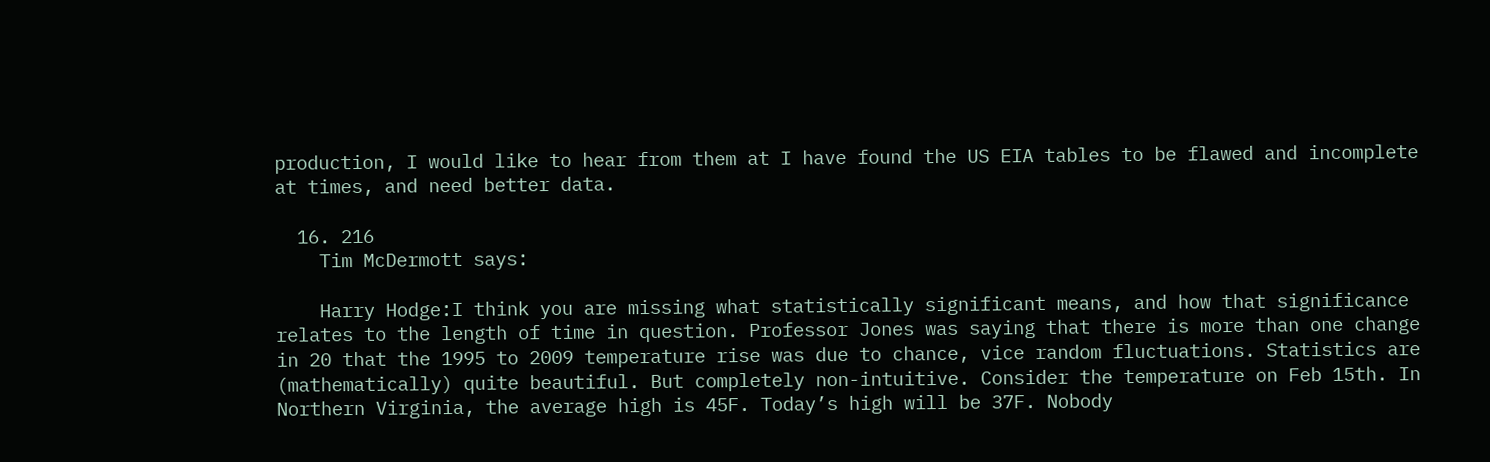production, I would like to hear from them at I have found the US EIA tables to be flawed and incomplete at times, and need better data.

  16. 216
    Tim McDermott says:

    Harry Hodge:I think you are missing what statistically significant means, and how that significance relates to the length of time in question. Professor Jones was saying that there is more than one change in 20 that the 1995 to 2009 temperature rise was due to chance, vice random fluctuations. Statistics are (mathematically) quite beautiful. But completely non-intuitive. Consider the temperature on Feb 15th. In Northern Virginia, the average high is 45F. Today’s high will be 37F. Nobody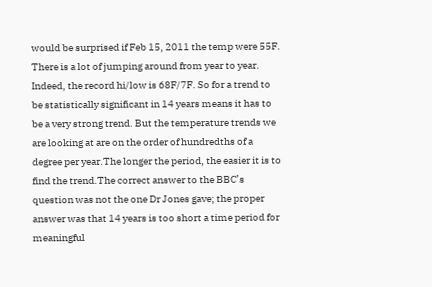would be surprised if Feb 15, 2011 the temp were 55F. There is a lot of jumping around from year to year. Indeed, the record hi/low is 68F/7F. So for a trend to be statistically significant in 14 years means it has to be a very strong trend. But the temperature trends we are looking at are on the order of hundredths of a degree per year.The longer the period, the easier it is to find the trend.The correct answer to the BBC’s question was not the one Dr Jones gave; the proper answer was that 14 years is too short a time period for meaningful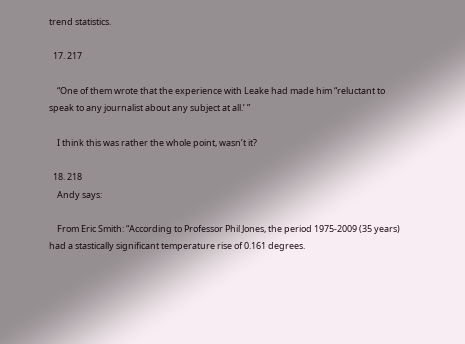trend statistics.

  17. 217

    “One of them wrote that the experience with Leake had made him “reluctant to speak to any journalist about any subject at all.’ ”

    I think this was rather the whole point, wasn’t it?

  18. 218
    Andy says:

    From Eric Smith: “According to Professor Phil Jones, the period 1975-2009 (35 years) had a stastically significant temperature rise of 0.161 degrees.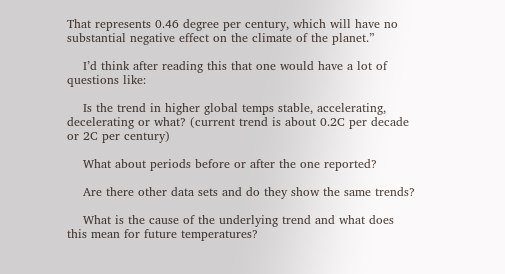That represents 0.46 degree per century, which will have no substantial negative effect on the climate of the planet.”

    I’d think after reading this that one would have a lot of questions like:

    Is the trend in higher global temps stable, accelerating, decelerating or what? (current trend is about 0.2C per decade or 2C per century)

    What about periods before or after the one reported?

    Are there other data sets and do they show the same trends?

    What is the cause of the underlying trend and what does this mean for future temperatures?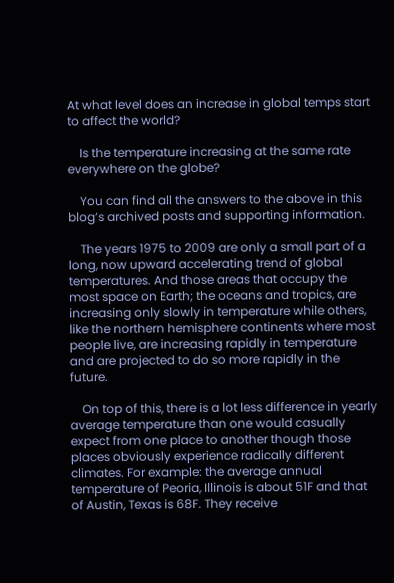At what level does an increase in global temps start to affect the world?

    Is the temperature increasing at the same rate everywhere on the globe?

    You can find all the answers to the above in this blog’s archived posts and supporting information.

    The years 1975 to 2009 are only a small part of a long, now upward accelerating trend of global temperatures. And those areas that occupy the most space on Earth; the oceans and tropics, are increasing only slowly in temperature while others, like the northern hemisphere continents where most people live, are increasing rapidly in temperature and are projected to do so more rapidly in the future.

    On top of this, there is a lot less difference in yearly average temperature than one would casually expect from one place to another though those places obviously experience radically different climates. For example: the average annual temperature of Peoria, Illinois is about 51F and that of Austin, Texas is 68F. They receive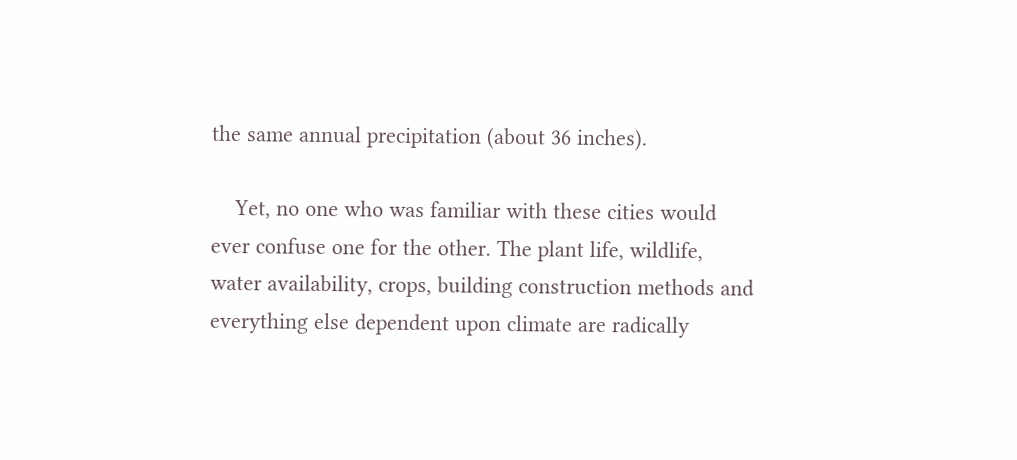the same annual precipitation (about 36 inches).

    Yet, no one who was familiar with these cities would ever confuse one for the other. The plant life, wildlife, water availability, crops, building construction methods and everything else dependent upon climate are radically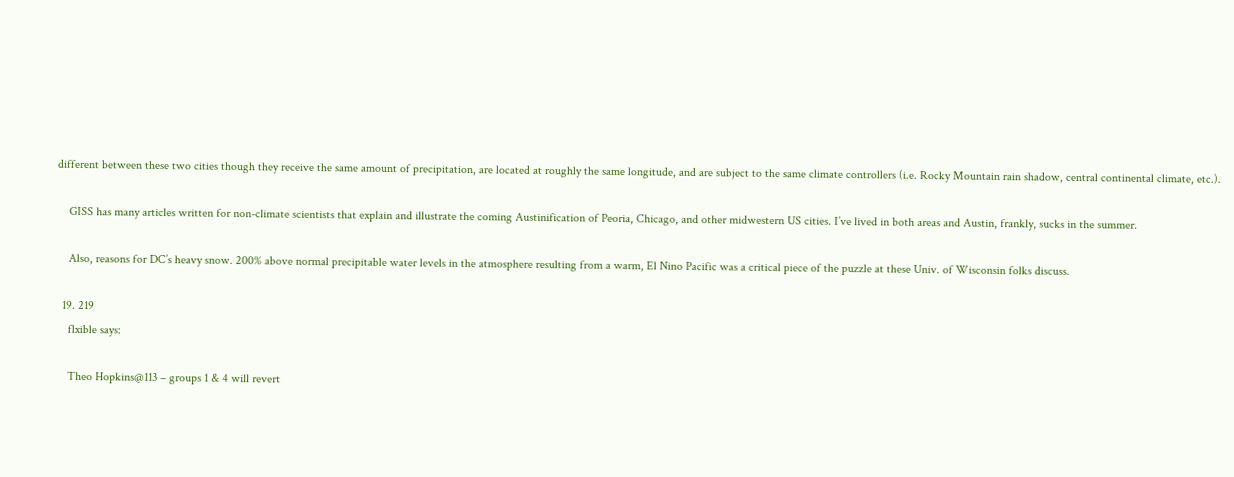different between these two cities though they receive the same amount of precipitation, are located at roughly the same longitude, and are subject to the same climate controllers (i.e. Rocky Mountain rain shadow, central continental climate, etc.).

    GISS has many articles written for non-climate scientists that explain and illustrate the coming Austinification of Peoria, Chicago, and other midwestern US cities. I’ve lived in both areas and Austin, frankly, sucks in the summer.

    Also, reasons for DC’s heavy snow. 200% above normal precipitable water levels in the atmosphere resulting from a warm, El Nino Pacific was a critical piece of the puzzle at these Univ. of Wisconsin folks discuss.

  19. 219
    flxible says:

    Theo Hopkins@113 – groups 1 & 4 will revert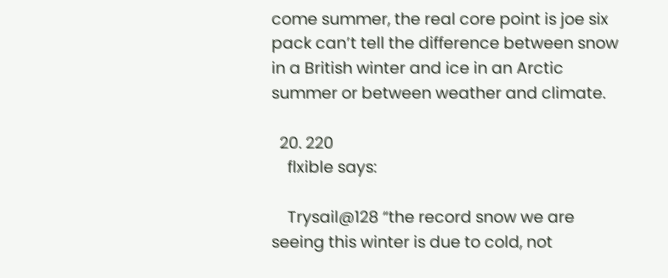come summer, the real core point is joe six pack can’t tell the difference between snow in a British winter and ice in an Arctic summer or between weather and climate.

  20. 220
    flxible says:

    Trysail@128 “the record snow we are seeing this winter is due to cold, not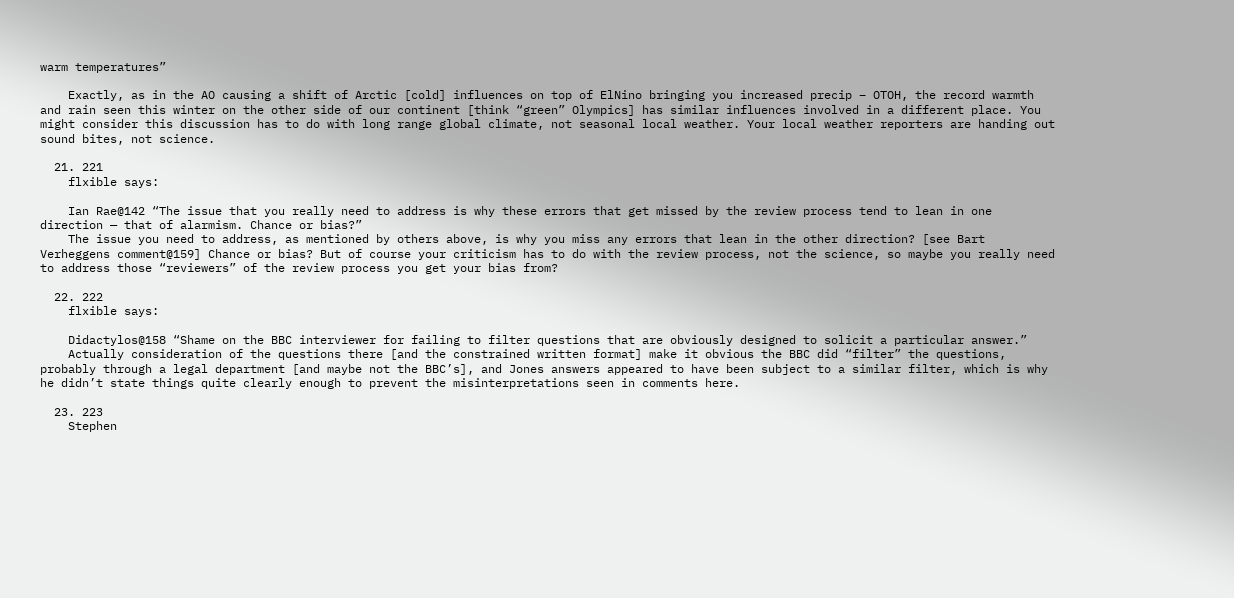warm temperatures”

    Exactly, as in the AO causing a shift of Arctic [cold] influences on top of ElNino bringing you increased precip – OTOH, the record warmth and rain seen this winter on the other side of our continent [think “green” Olympics] has similar influences involved in a different place. You might consider this discussion has to do with long range global climate, not seasonal local weather. Your local weather reporters are handing out sound bites, not science.

  21. 221
    flxible says:

    Ian Rae@142 “The issue that you really need to address is why these errors that get missed by the review process tend to lean in one direction — that of alarmism. Chance or bias?”
    The issue you need to address, as mentioned by others above, is why you miss any errors that lean in the other direction? [see Bart Verheggens comment@159] Chance or bias? But of course your criticism has to do with the review process, not the science, so maybe you really need to address those “reviewers” of the review process you get your bias from?

  22. 222
    flxible says:

    Didactylos@158 “Shame on the BBC interviewer for failing to filter questions that are obviously designed to solicit a particular answer.”
    Actually consideration of the questions there [and the constrained written format] make it obvious the BBC did “filter” the questions, probably through a legal department [and maybe not the BBC’s], and Jones answers appeared to have been subject to a similar filter, which is why he didn’t state things quite clearly enough to prevent the misinterpretations seen in comments here.

  23. 223
    Stephen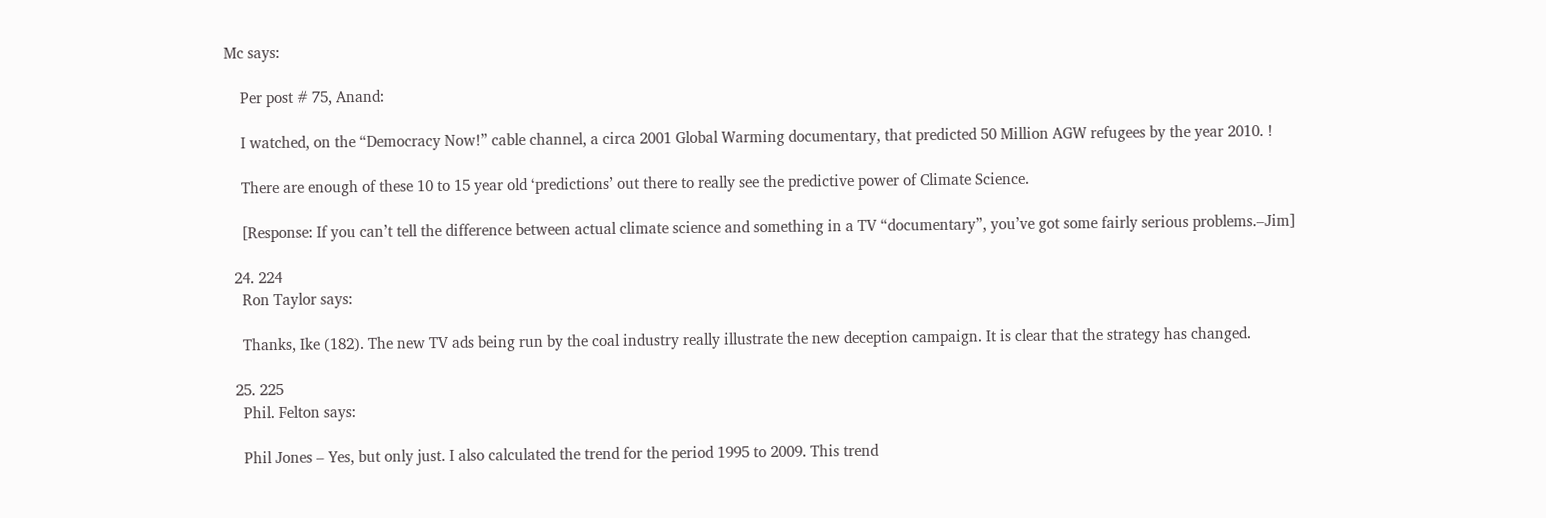Mc says:

    Per post # 75, Anand:

    I watched, on the “Democracy Now!” cable channel, a circa 2001 Global Warming documentary, that predicted 50 Million AGW refugees by the year 2010. !

    There are enough of these 10 to 15 year old ‘predictions’ out there to really see the predictive power of Climate Science.

    [Response: If you can’t tell the difference between actual climate science and something in a TV “documentary”, you’ve got some fairly serious problems.–Jim]

  24. 224
    Ron Taylor says:

    Thanks, Ike (182). The new TV ads being run by the coal industry really illustrate the new deception campaign. It is clear that the strategy has changed.

  25. 225
    Phil. Felton says:

    Phil Jones – Yes, but only just. I also calculated the trend for the period 1995 to 2009. This trend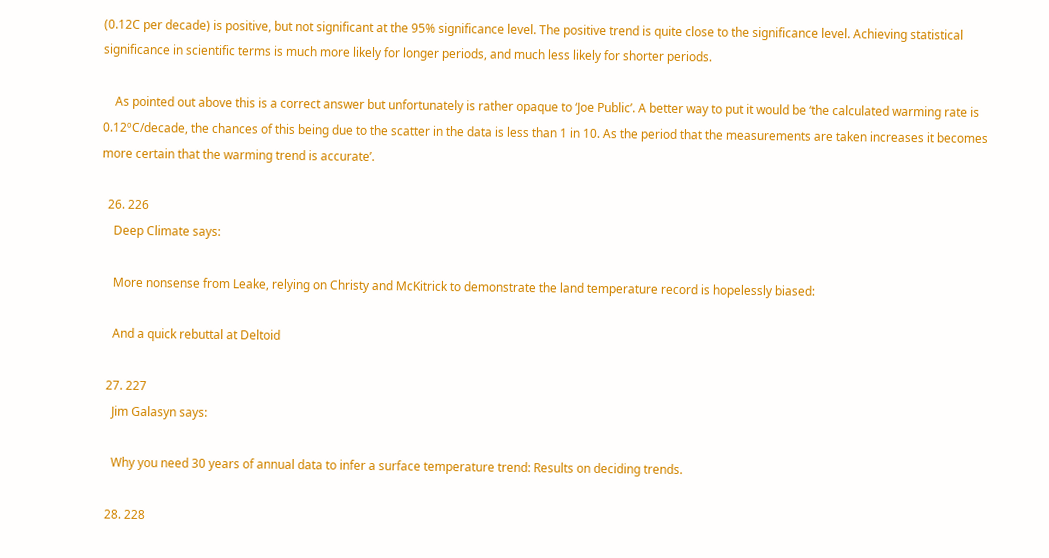(0.12C per decade) is positive, but not significant at the 95% significance level. The positive trend is quite close to the significance level. Achieving statistical significance in scientific terms is much more likely for longer periods, and much less likely for shorter periods.

    As pointed out above this is a correct answer but unfortunately is rather opaque to ‘Joe Public’. A better way to put it would be ‘the calculated warming rate is 0.12ºC/decade, the chances of this being due to the scatter in the data is less than 1 in 10. As the period that the measurements are taken increases it becomes more certain that the warming trend is accurate’.

  26. 226
    Deep Climate says:

    More nonsense from Leake, relying on Christy and McKitrick to demonstrate the land temperature record is hopelessly biased:

    And a quick rebuttal at Deltoid

  27. 227
    Jim Galasyn says:

    Why you need 30 years of annual data to infer a surface temperature trend: Results on deciding trends.

  28. 228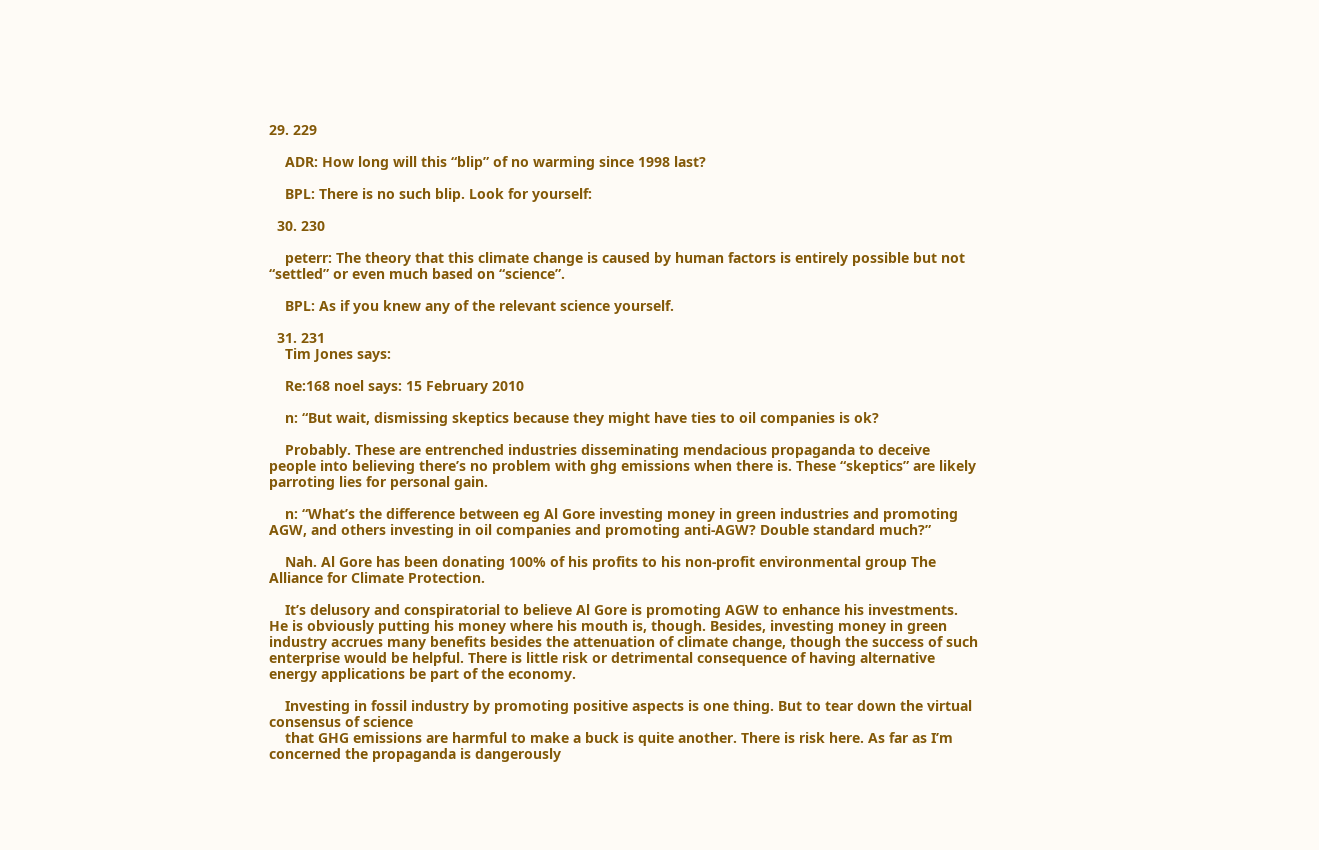29. 229

    ADR: How long will this “blip” of no warming since 1998 last?

    BPL: There is no such blip. Look for yourself:

  30. 230

    peterr: The theory that this climate change is caused by human factors is entirely possible but not “settled” or even much based on “science”.

    BPL: As if you knew any of the relevant science yourself.

  31. 231
    Tim Jones says:

    Re:168 noel says: 15 February 2010

    n: “But wait, dismissing skeptics because they might have ties to oil companies is ok?

    Probably. These are entrenched industries disseminating mendacious propaganda to deceive people into believing there’s no problem with ghg emissions when there is. These “skeptics” are likely parroting lies for personal gain.

    n: “What’s the difference between eg Al Gore investing money in green industries and promoting AGW, and others investing in oil companies and promoting anti-AGW? Double standard much?”

    Nah. Al Gore has been donating 100% of his profits to his non-profit environmental group The Alliance for Climate Protection.

    It’s delusory and conspiratorial to believe Al Gore is promoting AGW to enhance his investments. He is obviously putting his money where his mouth is, though. Besides, investing money in green industry accrues many benefits besides the attenuation of climate change, though the success of such enterprise would be helpful. There is little risk or detrimental consequence of having alternative energy applications be part of the economy.

    Investing in fossil industry by promoting positive aspects is one thing. But to tear down the virtual consensus of science
    that GHG emissions are harmful to make a buck is quite another. There is risk here. As far as I’m concerned the propaganda is dangerously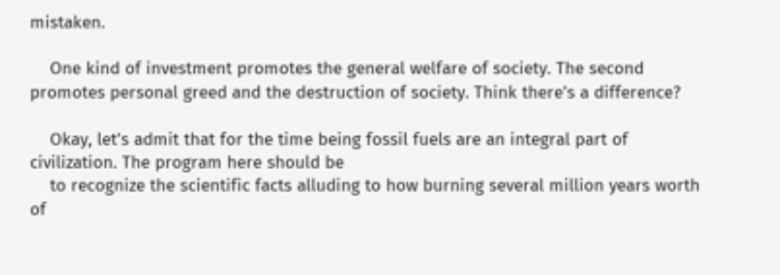mistaken.

    One kind of investment promotes the general welfare of society. The second promotes personal greed and the destruction of society. Think there’s a difference?

    Okay, let’s admit that for the time being fossil fuels are an integral part of civilization. The program here should be
    to recognize the scientific facts alluding to how burning several million years worth of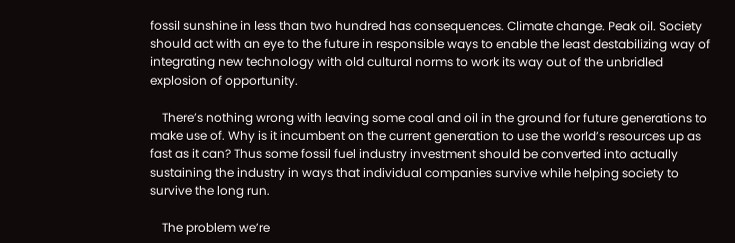fossil sunshine in less than two hundred has consequences. Climate change. Peak oil. Society should act with an eye to the future in responsible ways to enable the least destabilizing way of integrating new technology with old cultural norms to work its way out of the unbridled explosion of opportunity.

    There’s nothing wrong with leaving some coal and oil in the ground for future generations to make use of. Why is it incumbent on the current generation to use the world’s resources up as fast as it can? Thus some fossil fuel industry investment should be converted into actually sustaining the industry in ways that individual companies survive while helping society to survive the long run.

    The problem we’re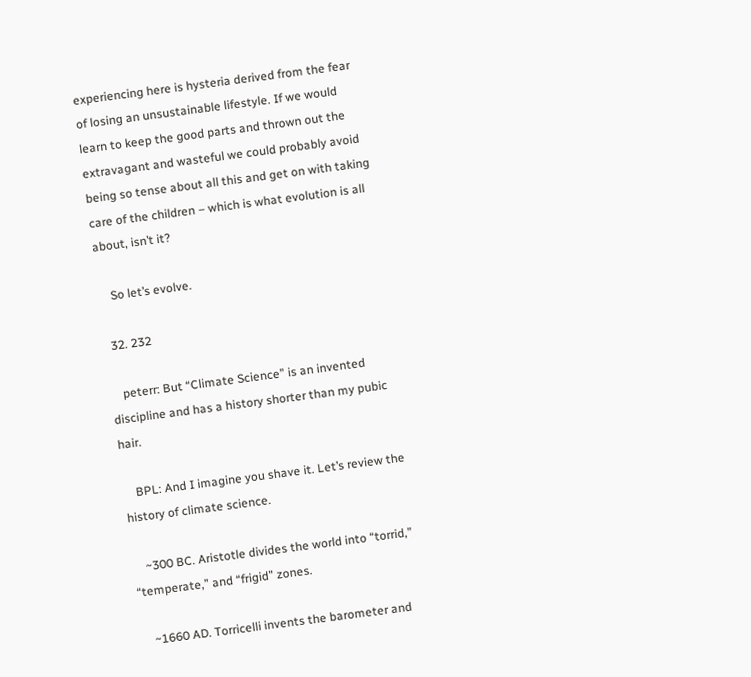experiencing here is hysteria derived from the fear of losing an unsustainable lifestyle. If we would learn to keep the good parts and thrown out the extravagant and wasteful we could probably avoid being so tense about all this and get on with taking care of the children – which is what evolution is all about, isn’t it?

    So let’s evolve.

  32. 232

    peterr: But “Climate Science” is an invented discipline and has a history shorter than my pubic hair.

    BPL: And I imagine you shave it. Let’s review the history of climate science.

    ~300 BC. Aristotle divides the world into “torrid,” “temperate,” and “frigid” zones.

    ~1660 AD. Torricelli invents the barometer and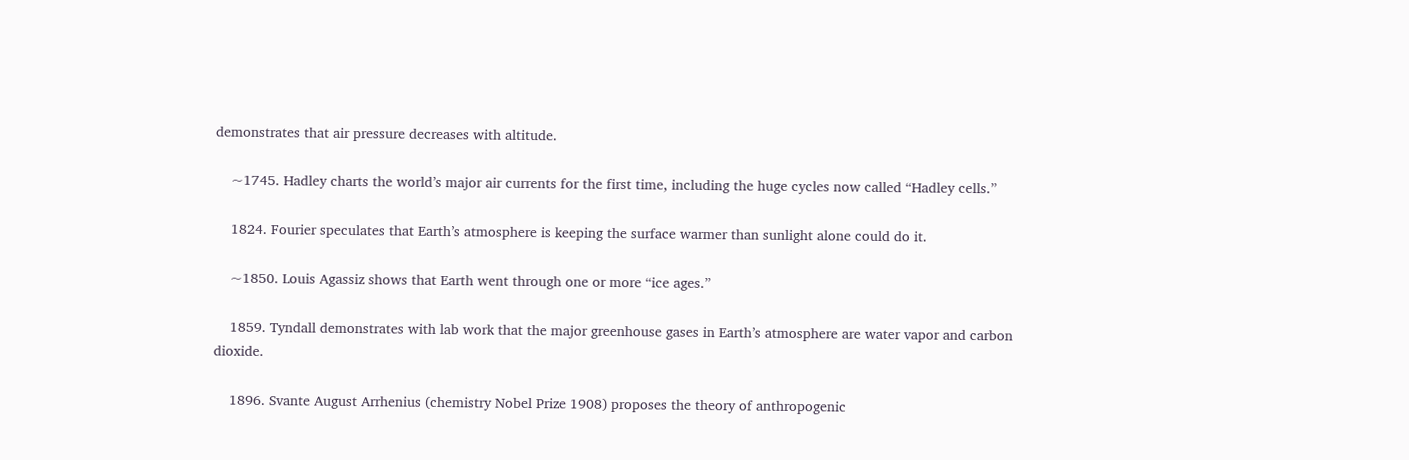demonstrates that air pressure decreases with altitude.

    ~1745. Hadley charts the world’s major air currents for the first time, including the huge cycles now called “Hadley cells.”

    1824. Fourier speculates that Earth’s atmosphere is keeping the surface warmer than sunlight alone could do it.

    ~1850. Louis Agassiz shows that Earth went through one or more “ice ages.”

    1859. Tyndall demonstrates with lab work that the major greenhouse gases in Earth’s atmosphere are water vapor and carbon dioxide.

    1896. Svante August Arrhenius (chemistry Nobel Prize 1908) proposes the theory of anthropogenic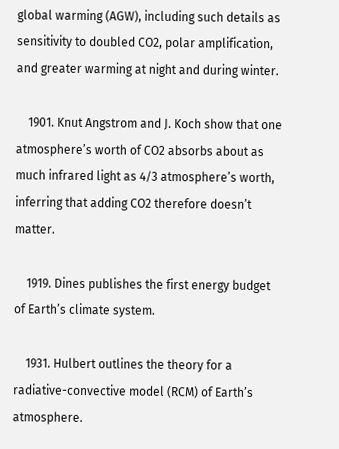global warming (AGW), including such details as sensitivity to doubled CO2, polar amplification, and greater warming at night and during winter.

    1901. Knut Angstrom and J. Koch show that one atmosphere’s worth of CO2 absorbs about as much infrared light as 4/3 atmosphere’s worth, inferring that adding CO2 therefore doesn’t matter.

    1919. Dines publishes the first energy budget of Earth’s climate system.

    1931. Hulbert outlines the theory for a radiative-convective model (RCM) of Earth’s atmosphere.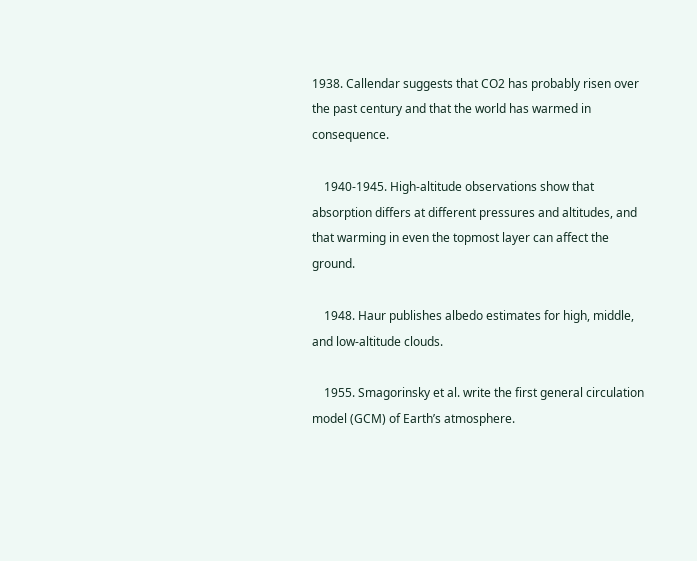1938. Callendar suggests that CO2 has probably risen over the past century and that the world has warmed in consequence.

    1940-1945. High-altitude observations show that absorption differs at different pressures and altitudes, and that warming in even the topmost layer can affect the ground.

    1948. Haur publishes albedo estimates for high, middle, and low-altitude clouds.

    1955. Smagorinsky et al. write the first general circulation model (GCM) of Earth’s atmosphere.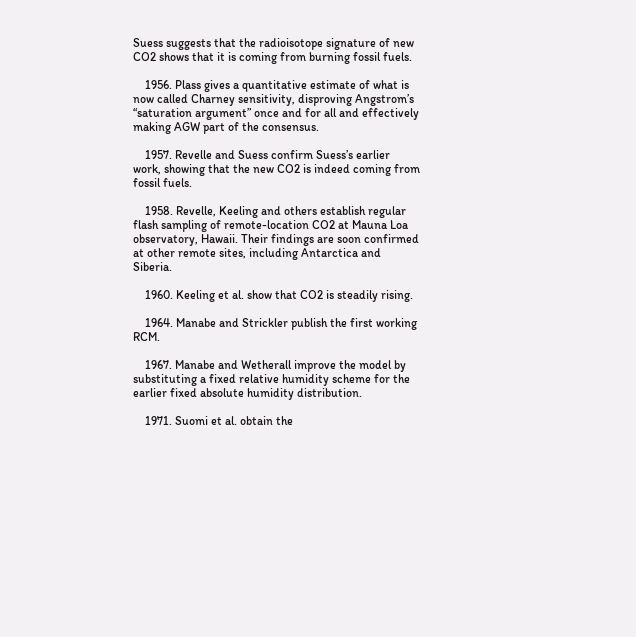Suess suggests that the radioisotope signature of new CO2 shows that it is coming from burning fossil fuels.

    1956. Plass gives a quantitative estimate of what is now called Charney sensitivity, disproving Angstrom’s “saturation argument” once and for all and effectively making AGW part of the consensus.

    1957. Revelle and Suess confirm Suess’s earlier work, showing that the new CO2 is indeed coming from fossil fuels.

    1958. Revelle, Keeling and others establish regular flash sampling of remote-location CO2 at Mauna Loa observatory, Hawaii. Their findings are soon confirmed at other remote sites, including Antarctica and Siberia.

    1960. Keeling et al. show that CO2 is steadily rising.

    1964. Manabe and Strickler publish the first working RCM.

    1967. Manabe and Wetherall improve the model by substituting a fixed relative humidity scheme for the earlier fixed absolute humidity distribution.

    1971. Suomi et al. obtain the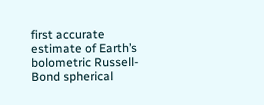first accurate estimate of Earth’s bolometric Russell-Bond spherical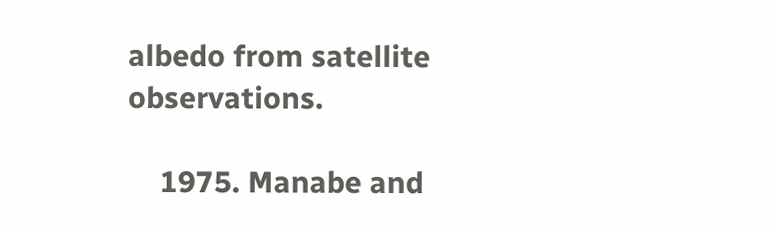albedo from satellite observations.

    1975. Manabe and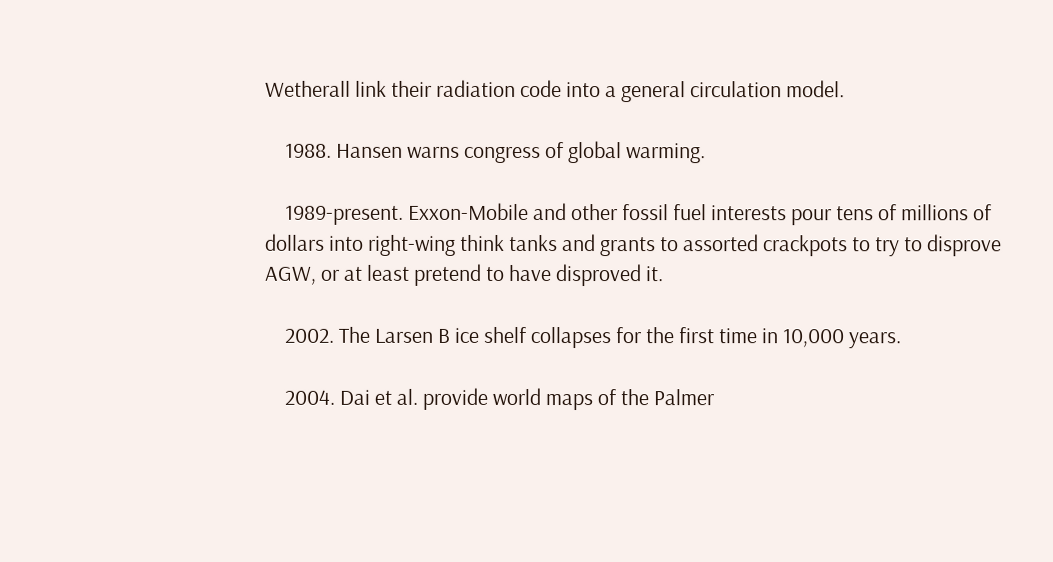Wetherall link their radiation code into a general circulation model.

    1988. Hansen warns congress of global warming.

    1989-present. Exxon-Mobile and other fossil fuel interests pour tens of millions of dollars into right-wing think tanks and grants to assorted crackpots to try to disprove AGW, or at least pretend to have disproved it.

    2002. The Larsen B ice shelf collapses for the first time in 10,000 years.

    2004. Dai et al. provide world maps of the Palmer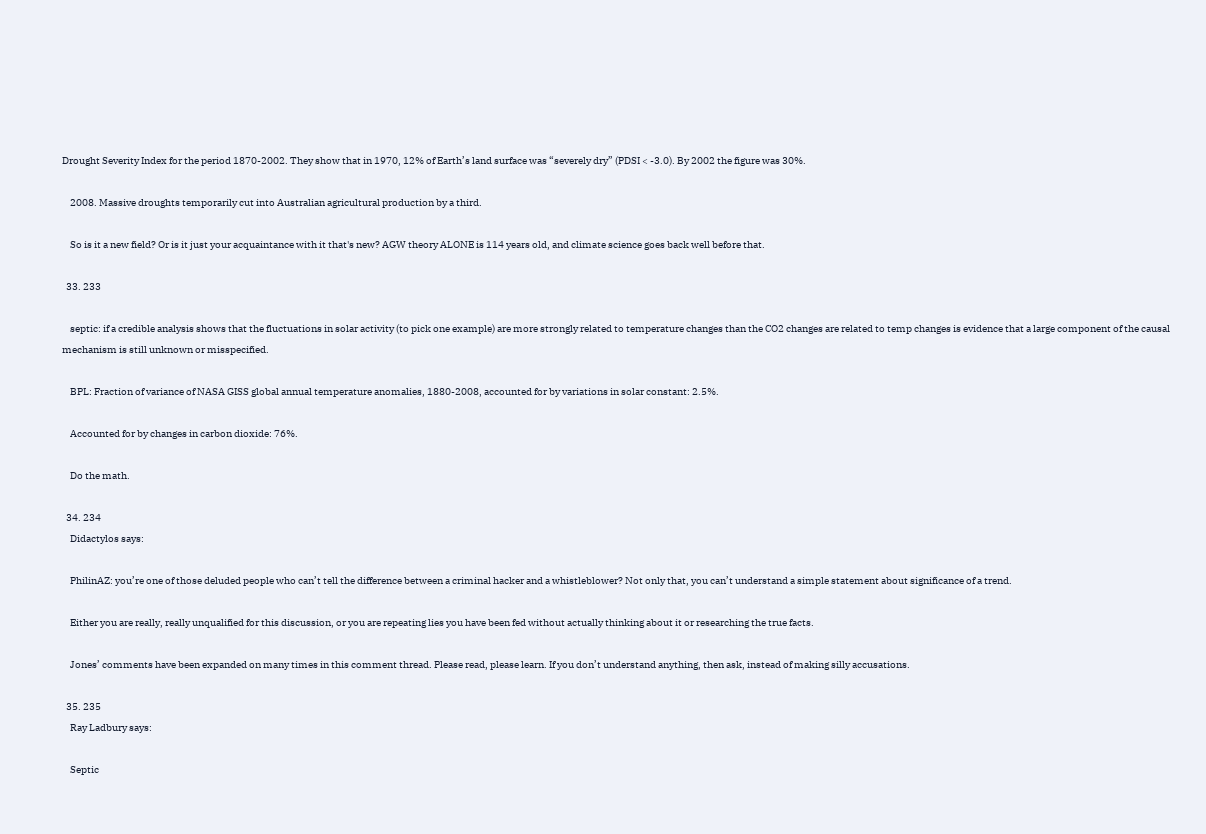Drought Severity Index for the period 1870-2002. They show that in 1970, 12% of Earth’s land surface was “severely dry” (PDSI < -3.0). By 2002 the figure was 30%.

    2008. Massive droughts temporarily cut into Australian agricultural production by a third.

    So is it a new field? Or is it just your acquaintance with it that's new? AGW theory ALONE is 114 years old, and climate science goes back well before that.

  33. 233

    septic: if a credible analysis shows that the fluctuations in solar activity (to pick one example) are more strongly related to temperature changes than the CO2 changes are related to temp changes is evidence that a large component of the causal mechanism is still unknown or misspecified.

    BPL: Fraction of variance of NASA GISS global annual temperature anomalies, 1880-2008, accounted for by variations in solar constant: 2.5%.

    Accounted for by changes in carbon dioxide: 76%.

    Do the math.

  34. 234
    Didactylos says:

    PhilinAZ: you’re one of those deluded people who can’t tell the difference between a criminal hacker and a whistleblower? Not only that, you can’t understand a simple statement about significance of a trend.

    Either you are really, really unqualified for this discussion, or you are repeating lies you have been fed without actually thinking about it or researching the true facts.

    Jones’ comments have been expanded on many times in this comment thread. Please read, please learn. If you don’t understand anything, then ask, instead of making silly accusations.

  35. 235
    Ray Ladbury says:

    Septic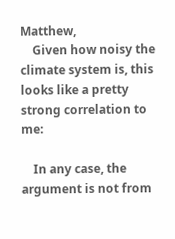Matthew,
    Given how noisy the climate system is, this looks like a pretty strong correlation to me:

    In any case, the argument is not from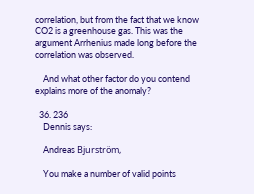correlation, but from the fact that we know CO2 is a greenhouse gas. This was the argument Arrhenius made long before the correlation was observed.

    And what other factor do you contend explains more of the anomaly?

  36. 236
    Dennis says:

    Andreas Bjurström,

    You make a number of valid points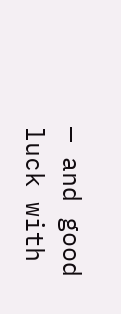— and good luck with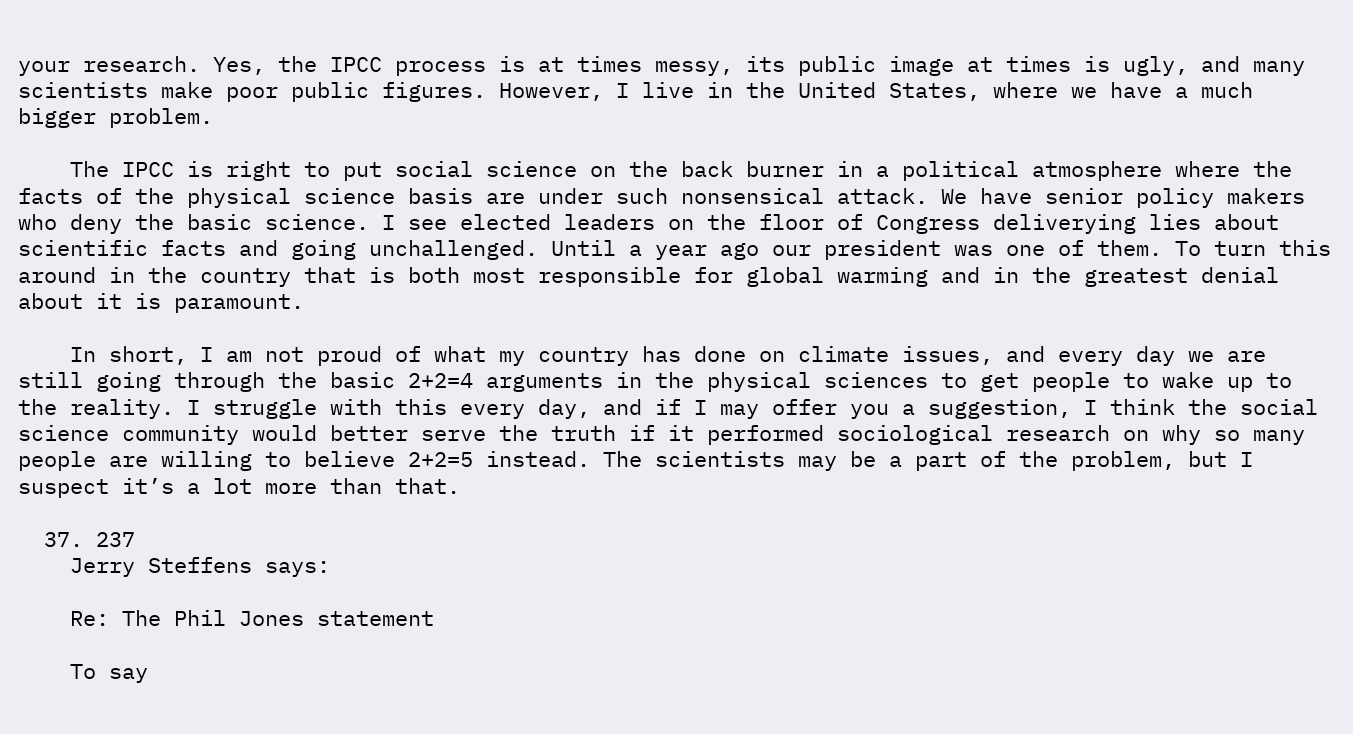your research. Yes, the IPCC process is at times messy, its public image at times is ugly, and many scientists make poor public figures. However, I live in the United States, where we have a much bigger problem.

    The IPCC is right to put social science on the back burner in a political atmosphere where the facts of the physical science basis are under such nonsensical attack. We have senior policy makers who deny the basic science. I see elected leaders on the floor of Congress deliverying lies about scientific facts and going unchallenged. Until a year ago our president was one of them. To turn this around in the country that is both most responsible for global warming and in the greatest denial about it is paramount.

    In short, I am not proud of what my country has done on climate issues, and every day we are still going through the basic 2+2=4 arguments in the physical sciences to get people to wake up to the reality. I struggle with this every day, and if I may offer you a suggestion, I think the social science community would better serve the truth if it performed sociological research on why so many people are willing to believe 2+2=5 instead. The scientists may be a part of the problem, but I suspect it’s a lot more than that.

  37. 237
    Jerry Steffens says:

    Re: The Phil Jones statement

    To say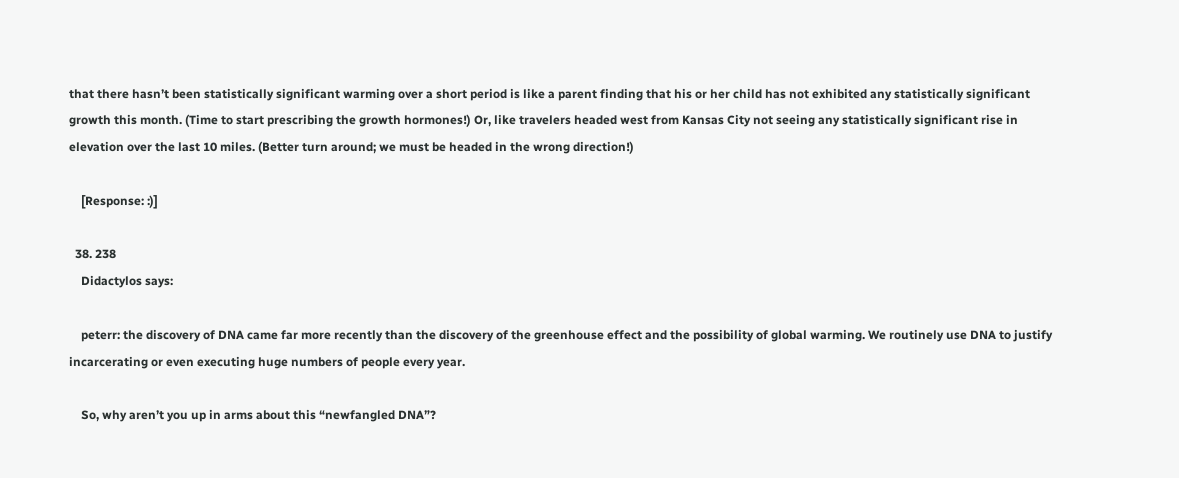that there hasn’t been statistically significant warming over a short period is like a parent finding that his or her child has not exhibited any statistically significant growth this month. (Time to start prescribing the growth hormones!) Or, like travelers headed west from Kansas City not seeing any statistically significant rise in elevation over the last 10 miles. (Better turn around; we must be headed in the wrong direction!)

    [Response: :)]

  38. 238
    Didactylos says:

    peterr: the discovery of DNA came far more recently than the discovery of the greenhouse effect and the possibility of global warming. We routinely use DNA to justify incarcerating or even executing huge numbers of people every year.

    So, why aren’t you up in arms about this “newfangled DNA”?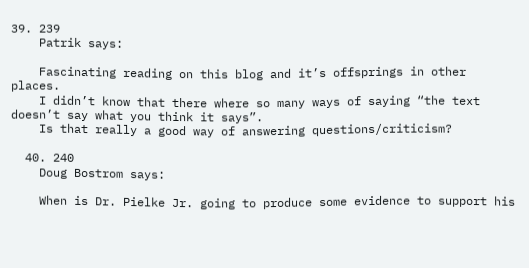39. 239
    Patrik says:

    Fascinating reading on this blog and it’s offsprings in other places.
    I didn’t know that there where so many ways of saying “the text doesn’t say what you think it says”.
    Is that really a good way of answering questions/criticism?

  40. 240
    Doug Bostrom says:

    When is Dr. Pielke Jr. going to produce some evidence to support his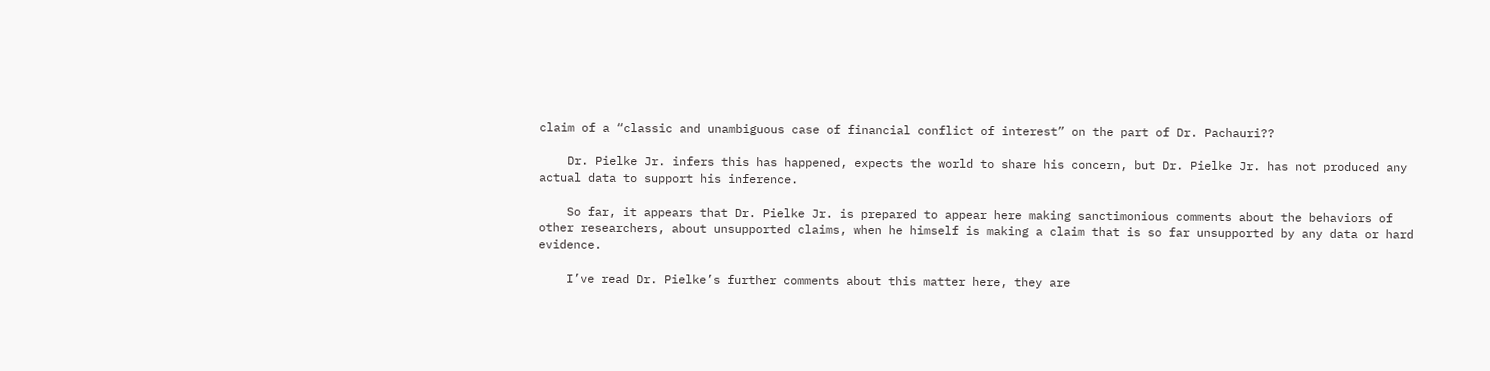claim of a “classic and unambiguous case of financial conflict of interest” on the part of Dr. Pachauri??

    Dr. Pielke Jr. infers this has happened, expects the world to share his concern, but Dr. Pielke Jr. has not produced any actual data to support his inference.

    So far, it appears that Dr. Pielke Jr. is prepared to appear here making sanctimonious comments about the behaviors of other researchers, about unsupported claims, when he himself is making a claim that is so far unsupported by any data or hard evidence.

    I’ve read Dr. Pielke’s further comments about this matter here, they are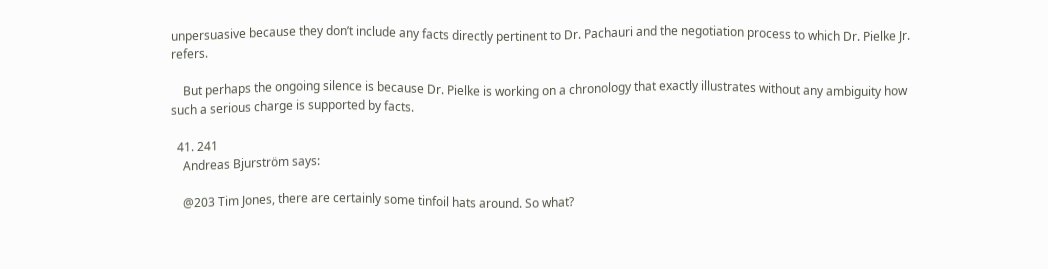unpersuasive because they don’t include any facts directly pertinent to Dr. Pachauri and the negotiation process to which Dr. Pielke Jr. refers.

    But perhaps the ongoing silence is because Dr. Pielke is working on a chronology that exactly illustrates without any ambiguity how such a serious charge is supported by facts.

  41. 241
    Andreas Bjurström says:

    @203 Tim Jones, there are certainly some tinfoil hats around. So what?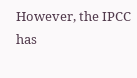However, the IPCC has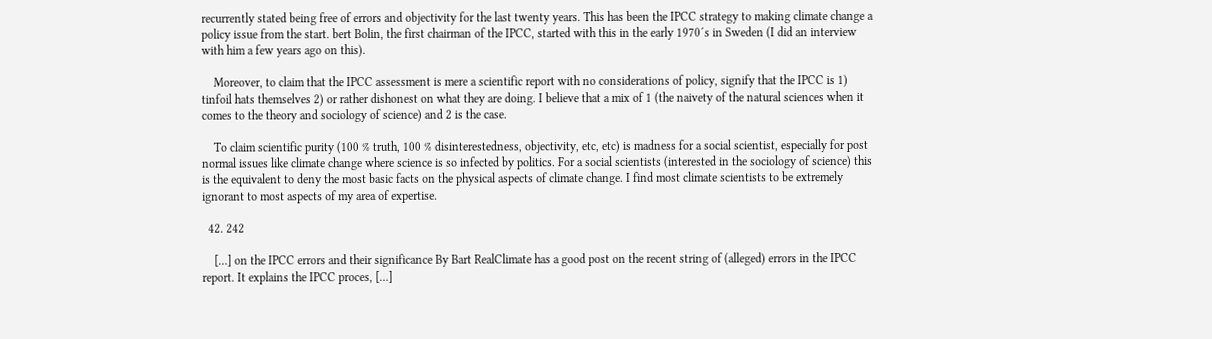recurrently stated being free of errors and objectivity for the last twenty years. This has been the IPCC strategy to making climate change a policy issue from the start. bert Bolin, the first chairman of the IPCC, started with this in the early 1970´s in Sweden (I did an interview with him a few years ago on this).

    Moreover, to claim that the IPCC assessment is mere a scientific report with no considerations of policy, signify that the IPCC is 1) tinfoil hats themselves 2) or rather dishonest on what they are doing. I believe that a mix of 1 (the naivety of the natural sciences when it comes to the theory and sociology of science) and 2 is the case.

    To claim scientific purity (100 % truth, 100 % disinterestedness, objectivity, etc, etc) is madness for a social scientist, especially for post normal issues like climate change where science is so infected by politics. For a social scientists (interested in the sociology of science) this is the equivalent to deny the most basic facts on the physical aspects of climate change. I find most climate scientists to be extremely ignorant to most aspects of my area of expertise.

  42. 242

    […] on the IPCC errors and their significance By Bart RealClimate has a good post on the recent string of (alleged) errors in the IPCC report. It explains the IPCC proces, […]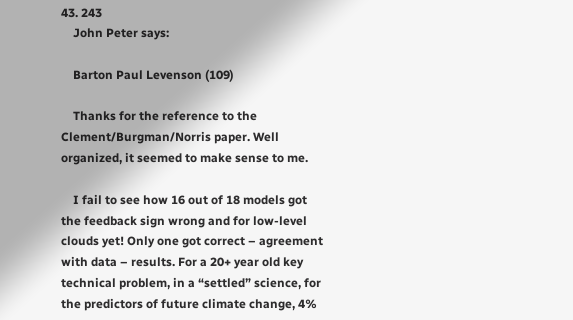43. 243
    John Peter says:

    Barton Paul Levenson (109)

    Thanks for the reference to the Clement/Burgman/Norris paper. Well organized, it seemed to make sense to me.

    I fail to see how 16 out of 18 models got the feedback sign wrong and for low-level clouds yet! Only one got correct – agreement with data – results. For a 20+ year old key technical problem, in a “settled” science, for the predictors of future climate change, 4%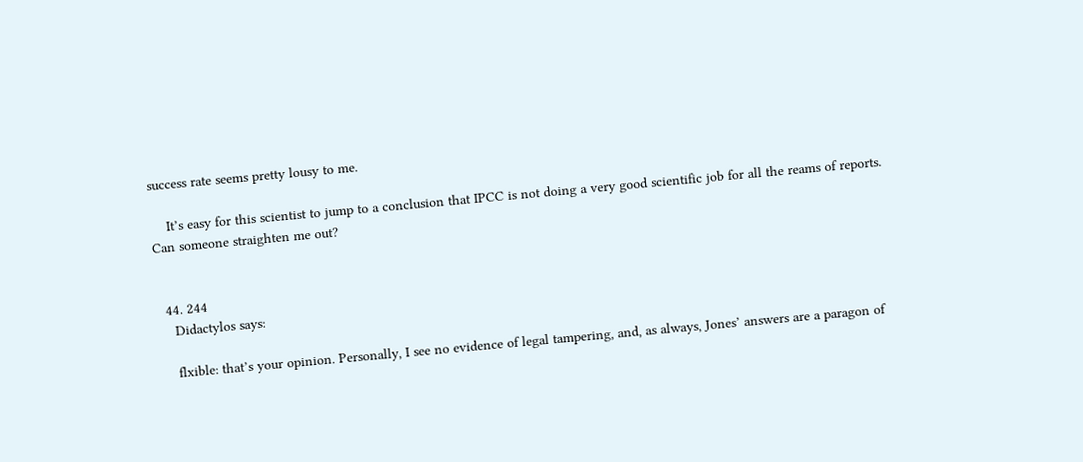success rate seems pretty lousy to me.

    It’s easy for this scientist to jump to a conclusion that IPCC is not doing a very good scientific job for all the reams of reports. Can someone straighten me out?


  44. 244
    Didactylos says:

    flxible: that’s your opinion. Personally, I see no evidence of legal tampering, and, as always, Jones’ answers are a paragon of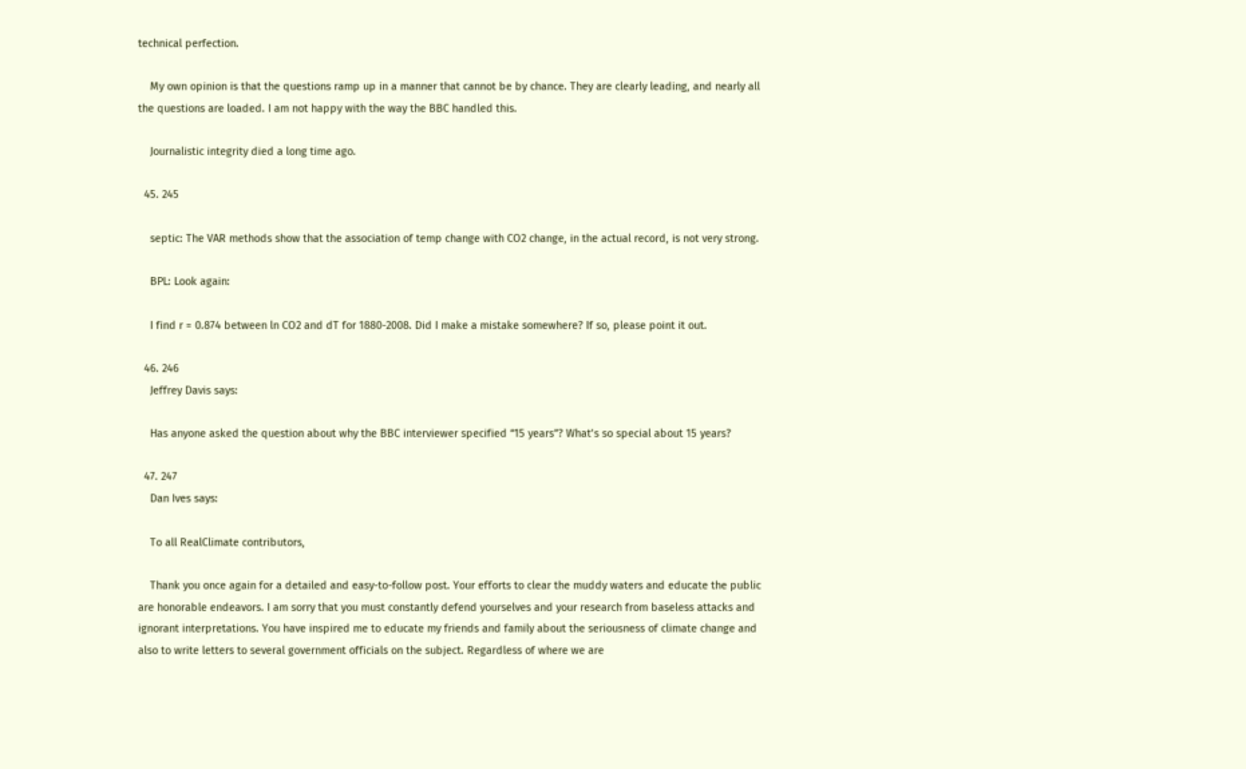technical perfection.

    My own opinion is that the questions ramp up in a manner that cannot be by chance. They are clearly leading, and nearly all the questions are loaded. I am not happy with the way the BBC handled this.

    Journalistic integrity died a long time ago.

  45. 245

    septic: The VAR methods show that the association of temp change with CO2 change, in the actual record, is not very strong.

    BPL: Look again:

    I find r = 0.874 between ln CO2 and dT for 1880-2008. Did I make a mistake somewhere? If so, please point it out.

  46. 246
    Jeffrey Davis says:

    Has anyone asked the question about why the BBC interviewer specified “15 years”? What’s so special about 15 years?

  47. 247
    Dan Ives says:

    To all RealClimate contributors,

    Thank you once again for a detailed and easy-to-follow post. Your efforts to clear the muddy waters and educate the public are honorable endeavors. I am sorry that you must constantly defend yourselves and your research from baseless attacks and ignorant interpretations. You have inspired me to educate my friends and family about the seriousness of climate change and also to write letters to several government officials on the subject. Regardless of where we are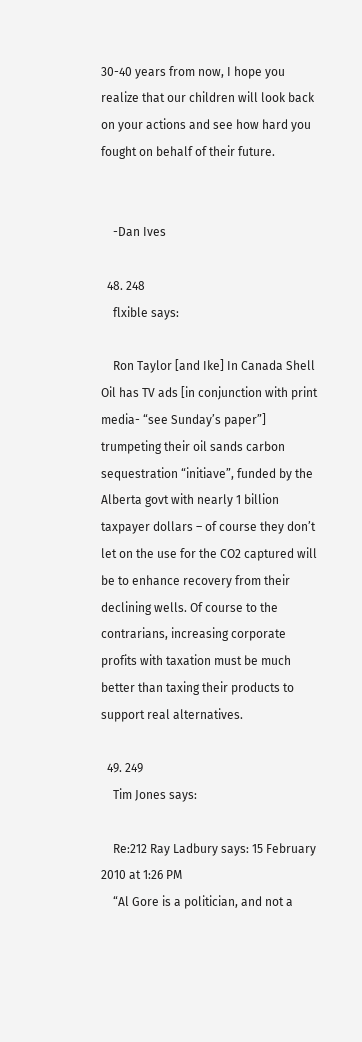30-40 years from now, I hope you realize that our children will look back on your actions and see how hard you fought on behalf of their future.


    -Dan Ives

  48. 248
    flxible says:

    Ron Taylor [and Ike] In Canada Shell Oil has TV ads [in conjunction with print media- “see Sunday’s paper”] trumpeting their oil sands carbon sequestration “initiave”, funded by the Alberta govt with nearly 1 billion taxpayer dollars – of course they don’t let on the use for the CO2 captured will be to enhance recovery from their declining wells. Of course to the contrarians, increasing corporate profits with taxation must be much better than taxing their products to support real alternatives.

  49. 249
    Tim Jones says:

    Re:212 Ray Ladbury says: 15 February 2010 at 1:26 PM
    “Al Gore is a politician, and not a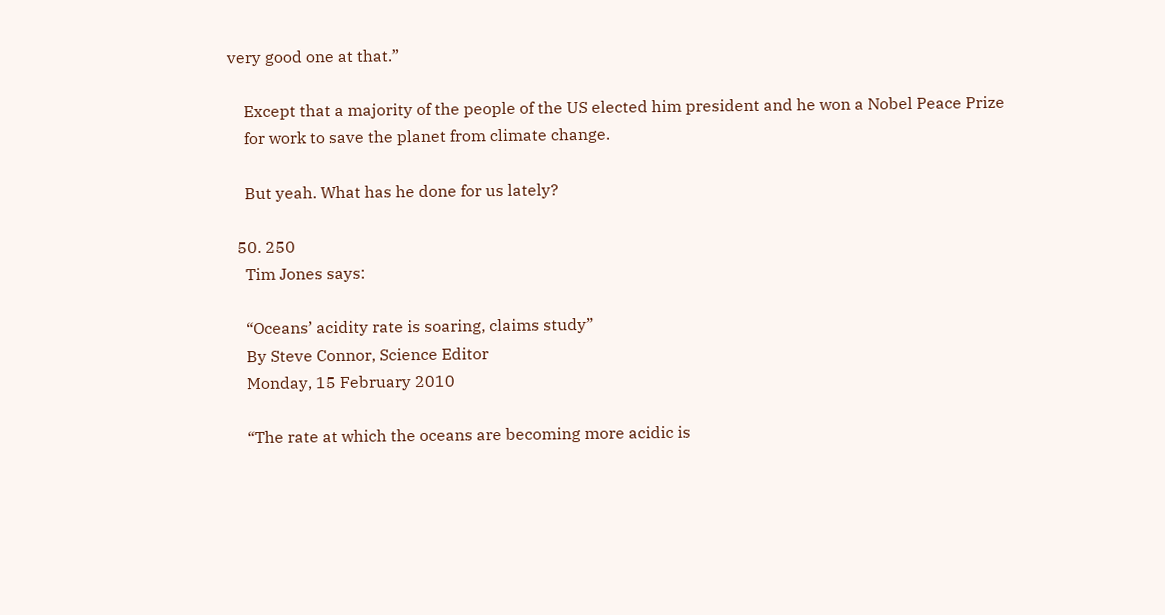very good one at that.”

    Except that a majority of the people of the US elected him president and he won a Nobel Peace Prize
    for work to save the planet from climate change.

    But yeah. What has he done for us lately?

  50. 250
    Tim Jones says:

    “Oceans’ acidity rate is soaring, claims study”
    By Steve Connor, Science Editor
    Monday, 15 February 2010

    “The rate at which the oceans are becoming more acidic is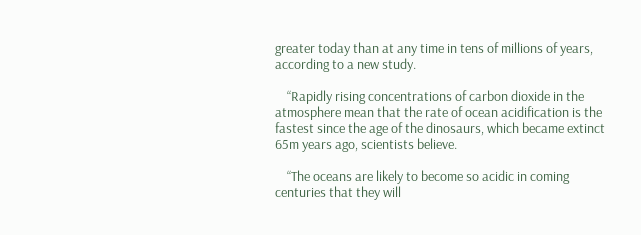greater today than at any time in tens of millions of years, according to a new study.

    “Rapidly rising concentrations of carbon dioxide in the atmosphere mean that the rate of ocean acidification is the fastest since the age of the dinosaurs, which became extinct 65m years ago, scientists believe.

    “The oceans are likely to become so acidic in coming centuries that they will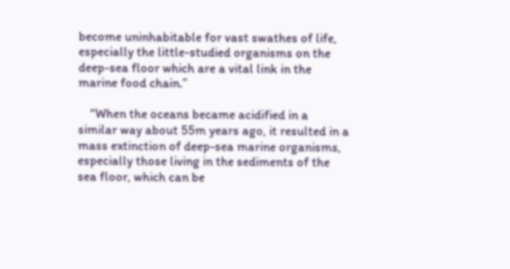become uninhabitable for vast swathes of life, especially the little-studied organisms on the deep-sea floor which are a vital link in the marine food chain.”

    “When the oceans became acidified in a similar way about 55m years ago, it resulted in a mass extinction of deep-sea marine organisms, especially those living in the sediments of the sea floor, which can be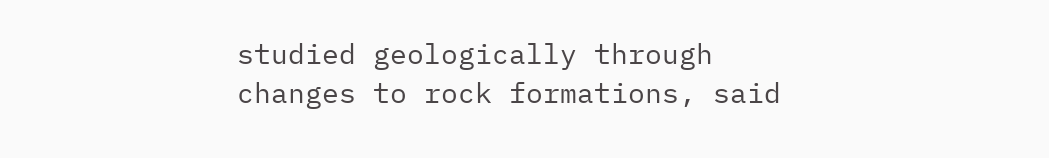studied geologically through changes to rock formations, said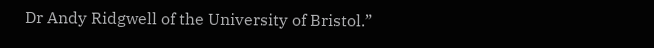Dr Andy Ridgwell of the University of Bristol.”